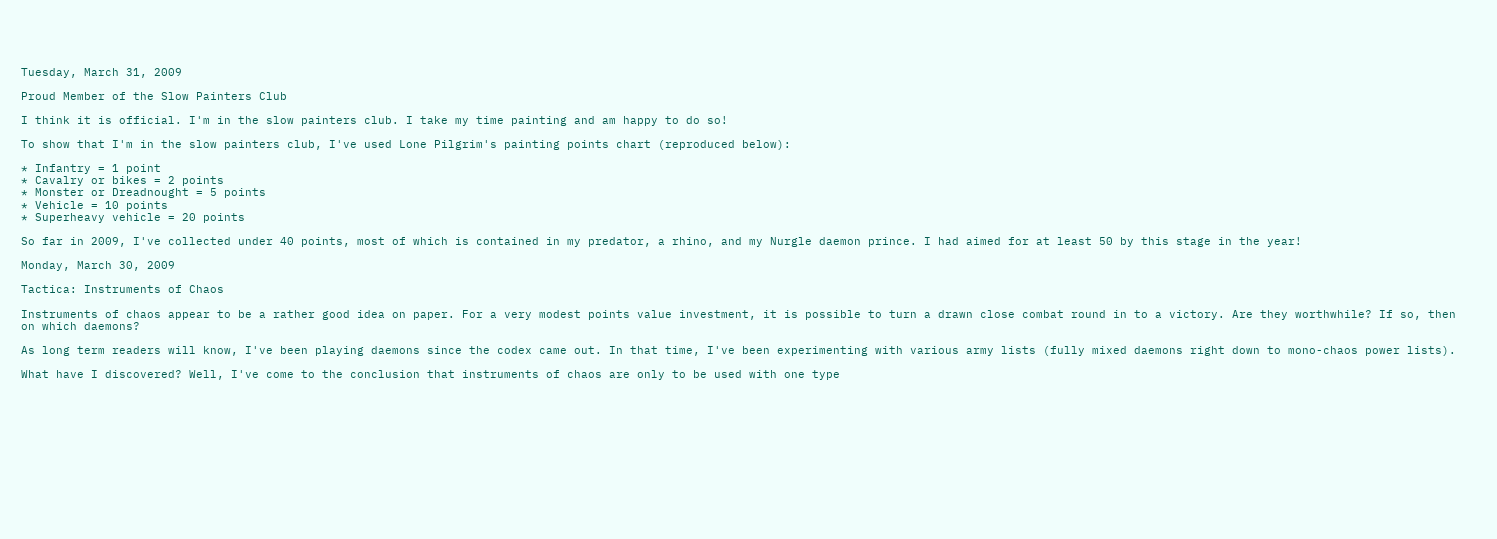Tuesday, March 31, 2009

Proud Member of the Slow Painters Club

I think it is official. I'm in the slow painters club. I take my time painting and am happy to do so!

To show that I'm in the slow painters club, I've used Lone Pilgrim's painting points chart (reproduced below):

* Infantry = 1 point
* Cavalry or bikes = 2 points
* Monster or Dreadnought = 5 points
* Vehicle = 10 points
* Superheavy vehicle = 20 points

So far in 2009, I've collected under 40 points, most of which is contained in my predator, a rhino, and my Nurgle daemon prince. I had aimed for at least 50 by this stage in the year!

Monday, March 30, 2009

Tactica: Instruments of Chaos

Instruments of chaos appear to be a rather good idea on paper. For a very modest points value investment, it is possible to turn a drawn close combat round in to a victory. Are they worthwhile? If so, then on which daemons?

As long term readers will know, I've been playing daemons since the codex came out. In that time, I've been experimenting with various army lists (fully mixed daemons right down to mono-chaos power lists).

What have I discovered? Well, I've come to the conclusion that instruments of chaos are only to be used with one type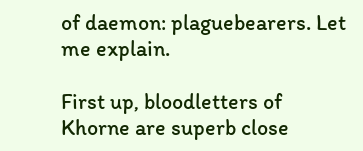of daemon: plaguebearers. Let me explain.

First up, bloodletters of Khorne are superb close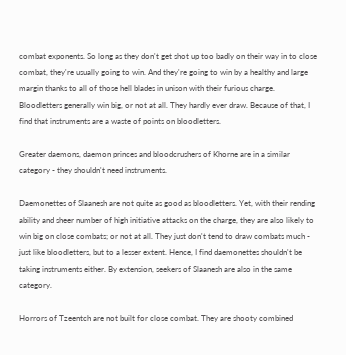combat exponents. So long as they don't get shot up too badly on their way in to close combat, they're usually going to win. And they're going to win by a healthy and large margin thanks to all of those hell blades in unison with their furious charge. Bloodletters generally win big, or not at all. They hardly ever draw. Because of that, I find that instruments are a waste of points on bloodletters.

Greater daemons, daemon princes and bloodcrushers of Khorne are in a similar category - they shouldn't need instruments.

Daemonettes of Slaanesh are not quite as good as bloodletters. Yet, with their rending ability and sheer number of high initiative attacks on the charge, they are also likely to win big on close combats; or not at all. They just don't tend to draw combats much - just like bloodletters, but to a lesser extent. Hence, I find daemonettes shouldn't be taking instruments either. By extension, seekers of Slaanesh are also in the same category.

Horrors of Tzeentch are not built for close combat. They are shooty combined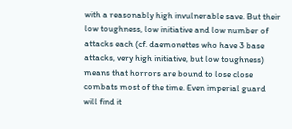with a reasonably high invulnerable save. But their low toughness, low initiative and low number of attacks each (cf. daemonettes who have 3 base attacks, very high initiative, but low toughness) means that horrors are bound to lose close combats most of the time. Even imperial guard will find it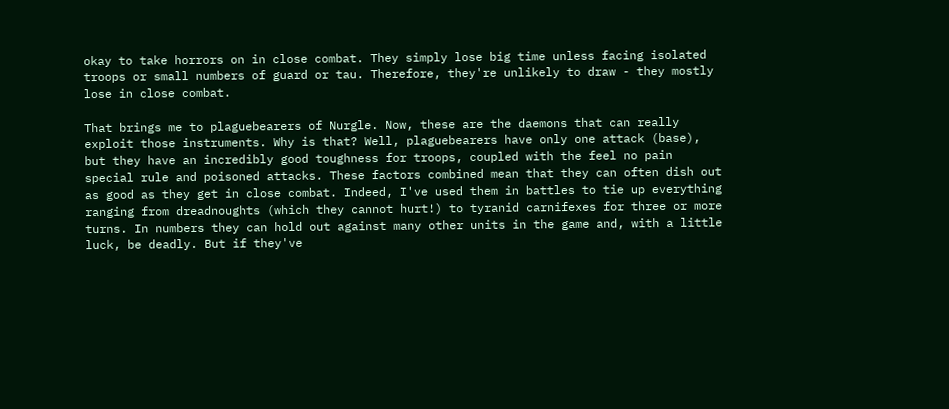okay to take horrors on in close combat. They simply lose big time unless facing isolated troops or small numbers of guard or tau. Therefore, they're unlikely to draw - they mostly lose in close combat.

That brings me to plaguebearers of Nurgle. Now, these are the daemons that can really exploit those instruments. Why is that? Well, plaguebearers have only one attack (base), but they have an incredibly good toughness for troops, coupled with the feel no pain special rule and poisoned attacks. These factors combined mean that they can often dish out as good as they get in close combat. Indeed, I've used them in battles to tie up everything ranging from dreadnoughts (which they cannot hurt!) to tyranid carnifexes for three or more turns. In numbers they can hold out against many other units in the game and, with a little luck, be deadly. But if they've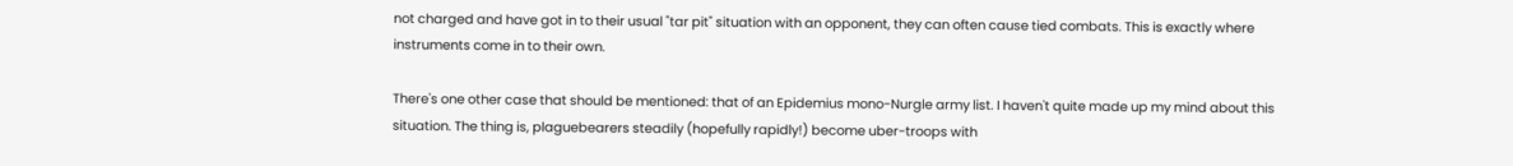not charged and have got in to their usual "tar pit" situation with an opponent, they can often cause tied combats. This is exactly where instruments come in to their own.

There's one other case that should be mentioned: that of an Epidemius mono-Nurgle army list. I haven't quite made up my mind about this situation. The thing is, plaguebearers steadily (hopefully rapidly!) become uber-troops with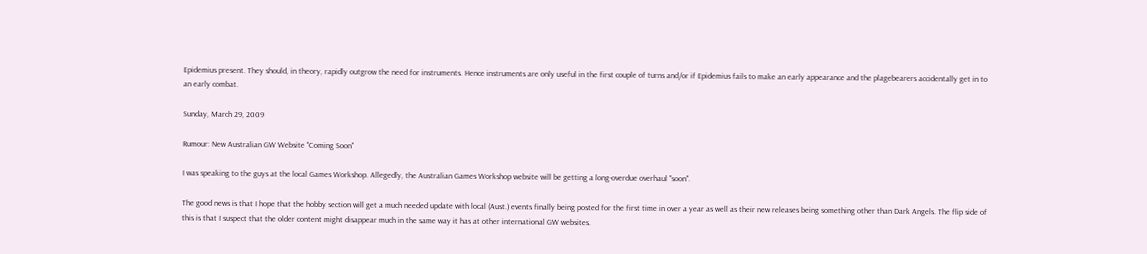Epidemius present. They should, in theory, rapidly outgrow the need for instruments. Hence instruments are only useful in the first couple of turns and/or if Epidemius fails to make an early appearance and the plagebearers accidentally get in to an early combat.

Sunday, March 29, 2009

Rumour: New Australian GW Website "Coming Soon"

I was speaking to the guys at the local Games Workshop. Allegedly, the Australian Games Workshop website will be getting a long-overdue overhaul "soon".

The good news is that I hope that the hobby section will get a much needed update with local (Aust.) events finally being posted for the first time in over a year as well as their new releases being something other than Dark Angels. The flip side of this is that I suspect that the older content might disappear much in the same way it has at other international GW websites.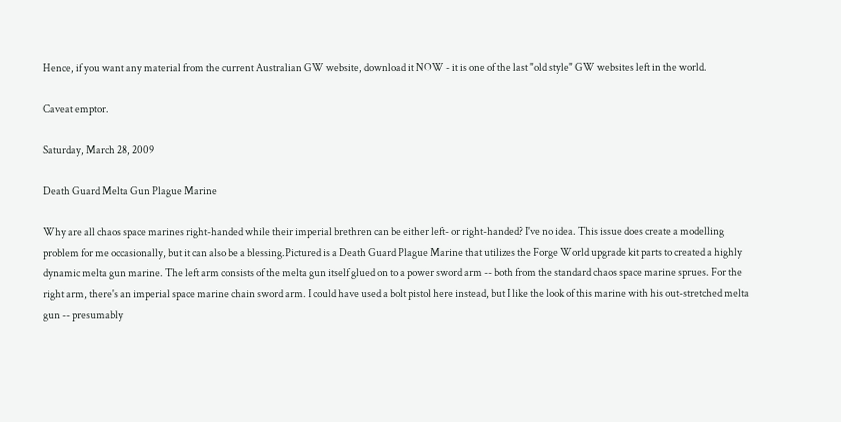Hence, if you want any material from the current Australian GW website, download it NOW - it is one of the last "old style" GW websites left in the world.

Caveat emptor.

Saturday, March 28, 2009

Death Guard Melta Gun Plague Marine

Why are all chaos space marines right-handed while their imperial brethren can be either left- or right-handed? I've no idea. This issue does create a modelling problem for me occasionally, but it can also be a blessing.Pictured is a Death Guard Plague Marine that utilizes the Forge World upgrade kit parts to created a highly dynamic melta gun marine. The left arm consists of the melta gun itself glued on to a power sword arm -- both from the standard chaos space marine sprues. For the right arm, there's an imperial space marine chain sword arm. I could have used a bolt pistol here instead, but I like the look of this marine with his out-stretched melta gun -- presumably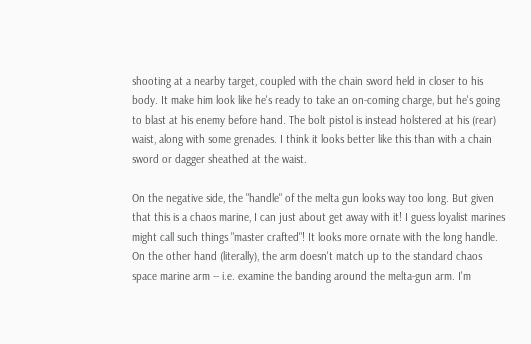shooting at a nearby target, coupled with the chain sword held in closer to his body. It make him look like he's ready to take an on-coming charge, but he's going to blast at his enemy before hand. The bolt pistol is instead holstered at his (rear) waist, along with some grenades. I think it looks better like this than with a chain sword or dagger sheathed at the waist.

On the negative side, the "handle" of the melta gun looks way too long. But given that this is a chaos marine, I can just about get away with it! I guess loyalist marines might call such things "master crafted"! It looks more ornate with the long handle. On the other hand (literally), the arm doesn't match up to the standard chaos space marine arm -- i.e. examine the banding around the melta-gun arm. I'm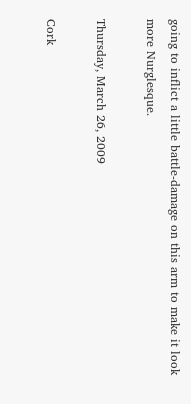going to inflict a little battle-damage on this arm to make it look more Nurglesque.

Thursday, March 26, 2009

Cork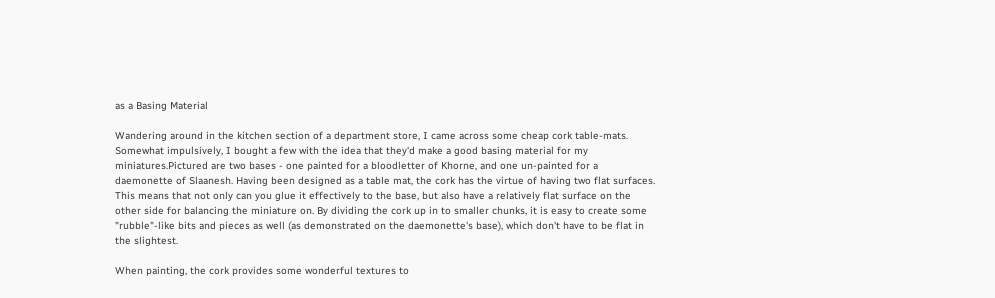as a Basing Material

Wandering around in the kitchen section of a department store, I came across some cheap cork table-mats. Somewhat impulsively, I bought a few with the idea that they'd make a good basing material for my miniatures.Pictured are two bases - one painted for a bloodletter of Khorne, and one un-painted for a daemonette of Slaanesh. Having been designed as a table mat, the cork has the virtue of having two flat surfaces. This means that not only can you glue it effectively to the base, but also have a relatively flat surface on the other side for balancing the miniature on. By dividing the cork up in to smaller chunks, it is easy to create some "rubble"-like bits and pieces as well (as demonstrated on the daemonette's base), which don't have to be flat in the slightest.

When painting, the cork provides some wonderful textures to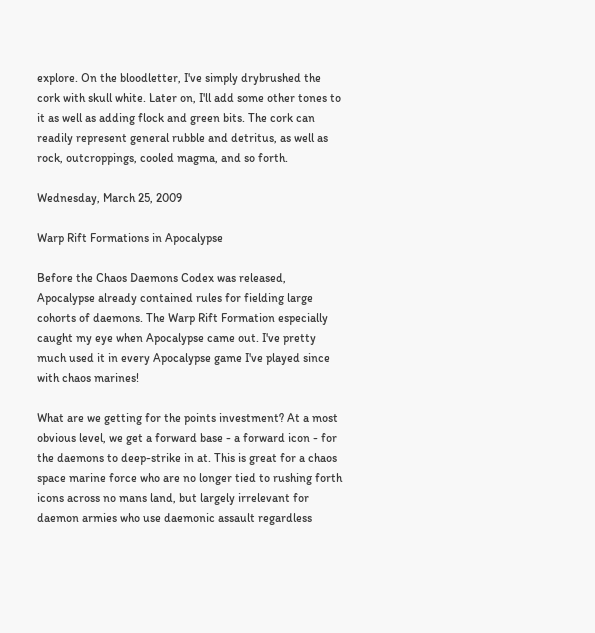explore. On the bloodletter, I've simply drybrushed the cork with skull white. Later on, I'll add some other tones to it as well as adding flock and green bits. The cork can readily represent general rubble and detritus, as well as rock, outcroppings, cooled magma, and so forth.

Wednesday, March 25, 2009

Warp Rift Formations in Apocalypse

Before the Chaos Daemons Codex was released, Apocalypse already contained rules for fielding large cohorts of daemons. The Warp Rift Formation especially caught my eye when Apocalypse came out. I've pretty much used it in every Apocalypse game I've played since with chaos marines!

What are we getting for the points investment? At a most obvious level, we get a forward base - a forward icon - for the daemons to deep-strike in at. This is great for a chaos space marine force who are no longer tied to rushing forth icons across no mans land, but largely irrelevant for daemon armies who use daemonic assault regardless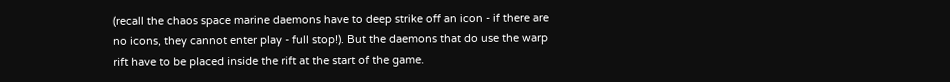(recall the chaos space marine daemons have to deep strike off an icon - if there are no icons, they cannot enter play - full stop!). But the daemons that do use the warp rift have to be placed inside the rift at the start of the game.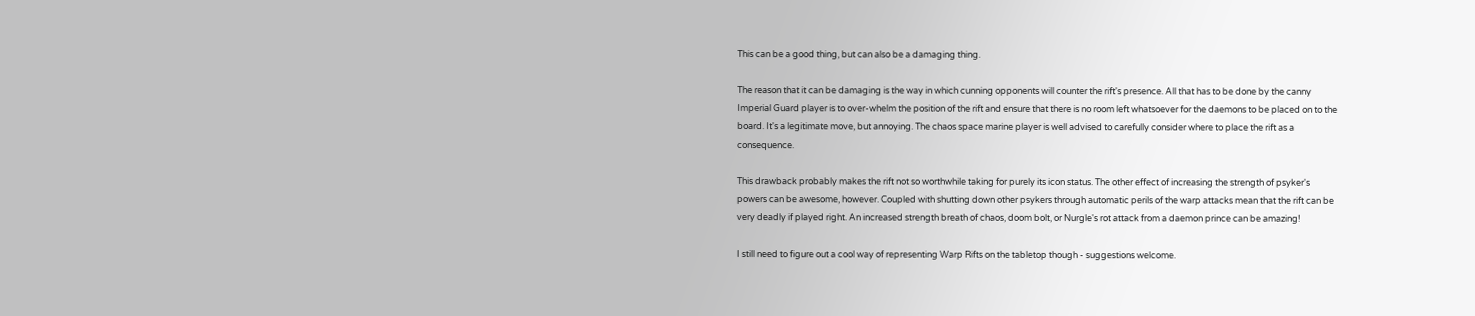This can be a good thing, but can also be a damaging thing.

The reason that it can be damaging is the way in which cunning opponents will counter the rift's presence. All that has to be done by the canny Imperial Guard player is to over-whelm the position of the rift and ensure that there is no room left whatsoever for the daemons to be placed on to the board. It's a legitimate move, but annoying. The chaos space marine player is well advised to carefully consider where to place the rift as a consequence.

This drawback probably makes the rift not so worthwhile taking for purely its icon status. The other effect of increasing the strength of psyker's powers can be awesome, however. Coupled with shutting down other psykers through automatic perils of the warp attacks mean that the rift can be very deadly if played right. An increased strength breath of chaos, doom bolt, or Nurgle's rot attack from a daemon prince can be amazing!

I still need to figure out a cool way of representing Warp Rifts on the tabletop though - suggestions welcome.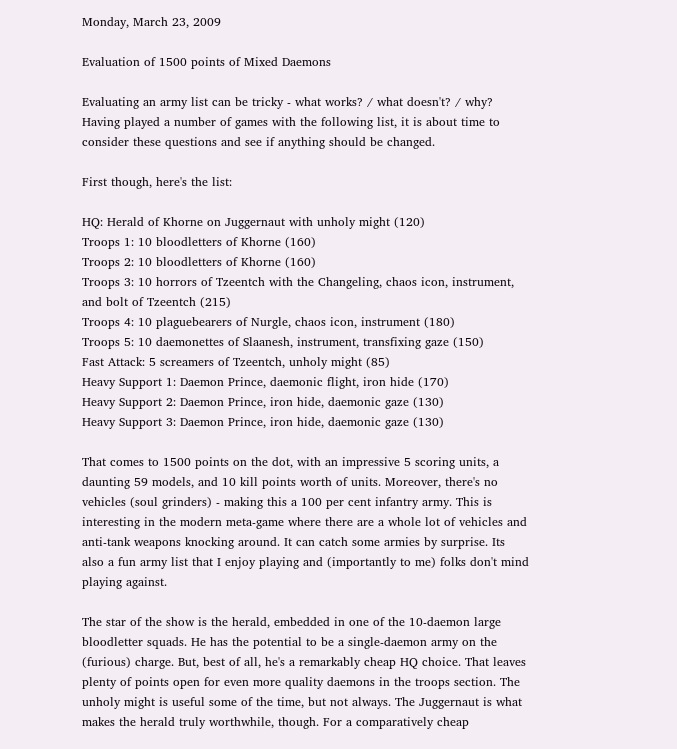Monday, March 23, 2009

Evaluation of 1500 points of Mixed Daemons

Evaluating an army list can be tricky - what works? / what doesn't? / why? Having played a number of games with the following list, it is about time to consider these questions and see if anything should be changed.

First though, here's the list:

HQ: Herald of Khorne on Juggernaut with unholy might (120)
Troops 1: 10 bloodletters of Khorne (160)
Troops 2: 10 bloodletters of Khorne (160)
Troops 3: 10 horrors of Tzeentch with the Changeling, chaos icon, instrument, and bolt of Tzeentch (215)
Troops 4: 10 plaguebearers of Nurgle, chaos icon, instrument (180)
Troops 5: 10 daemonettes of Slaanesh, instrument, transfixing gaze (150)
Fast Attack: 5 screamers of Tzeentch, unholy might (85)
Heavy Support 1: Daemon Prince, daemonic flight, iron hide (170)
Heavy Support 2: Daemon Prince, iron hide, daemonic gaze (130)
Heavy Support 3: Daemon Prince, iron hide, daemonic gaze (130)

That comes to 1500 points on the dot, with an impressive 5 scoring units, a daunting 59 models, and 10 kill points worth of units. Moreover, there's no vehicles (soul grinders) - making this a 100 per cent infantry army. This is interesting in the modern meta-game where there are a whole lot of vehicles and anti-tank weapons knocking around. It can catch some armies by surprise. Its also a fun army list that I enjoy playing and (importantly to me) folks don't mind playing against.

The star of the show is the herald, embedded in one of the 10-daemon large bloodletter squads. He has the potential to be a single-daemon army on the (furious) charge. But, best of all, he's a remarkably cheap HQ choice. That leaves plenty of points open for even more quality daemons in the troops section. The unholy might is useful some of the time, but not always. The Juggernaut is what makes the herald truly worthwhile, though. For a comparatively cheap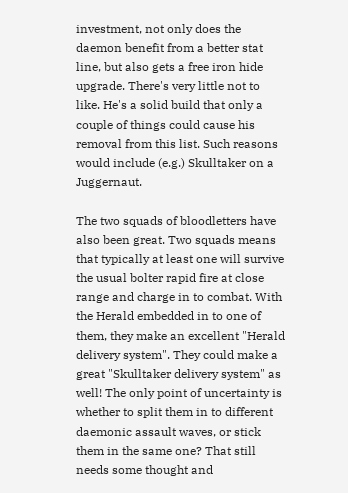investment, not only does the daemon benefit from a better stat line, but also gets a free iron hide upgrade. There's very little not to like. He's a solid build that only a couple of things could cause his removal from this list. Such reasons would include (e.g.) Skulltaker on a Juggernaut.

The two squads of bloodletters have also been great. Two squads means that typically at least one will survive the usual bolter rapid fire at close range and charge in to combat. With the Herald embedded in to one of them, they make an excellent "Herald delivery system". They could make a great "Skulltaker delivery system" as well! The only point of uncertainty is whether to split them in to different daemonic assault waves, or stick them in the same one? That still needs some thought and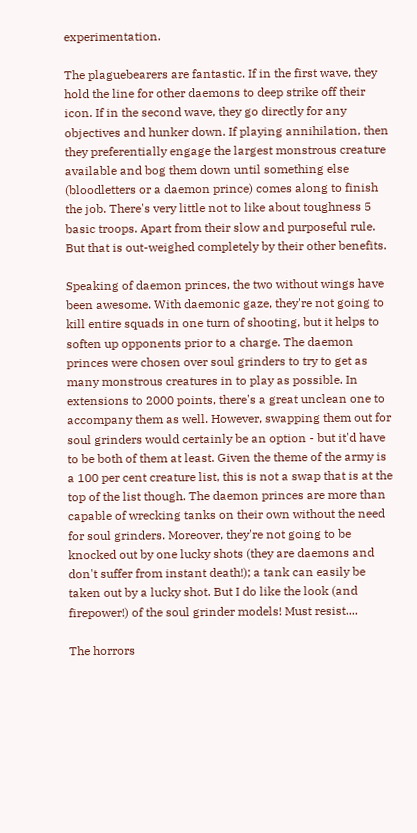experimentation.

The plaguebearers are fantastic. If in the first wave, they hold the line for other daemons to deep strike off their icon. If in the second wave, they go directly for any objectives and hunker down. If playing annihilation, then they preferentially engage the largest monstrous creature available and bog them down until something else (bloodletters or a daemon prince) comes along to finish the job. There's very little not to like about toughness 5 basic troops. Apart from their slow and purposeful rule. But that is out-weighed completely by their other benefits.

Speaking of daemon princes, the two without wings have been awesome. With daemonic gaze, they're not going to kill entire squads in one turn of shooting, but it helps to soften up opponents prior to a charge. The daemon princes were chosen over soul grinders to try to get as many monstrous creatures in to play as possible. In extensions to 2000 points, there's a great unclean one to accompany them as well. However, swapping them out for soul grinders would certainly be an option - but it'd have to be both of them at least. Given the theme of the army is a 100 per cent creature list, this is not a swap that is at the top of the list though. The daemon princes are more than capable of wrecking tanks on their own without the need for soul grinders. Moreover, they're not going to be knocked out by one lucky shots (they are daemons and don't suffer from instant death!); a tank can easily be taken out by a lucky shot. But I do like the look (and firepower!) of the soul grinder models! Must resist....

The horrors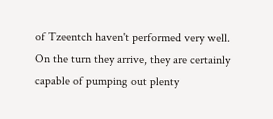of Tzeentch haven't performed very well. On the turn they arrive, they are certainly capable of pumping out plenty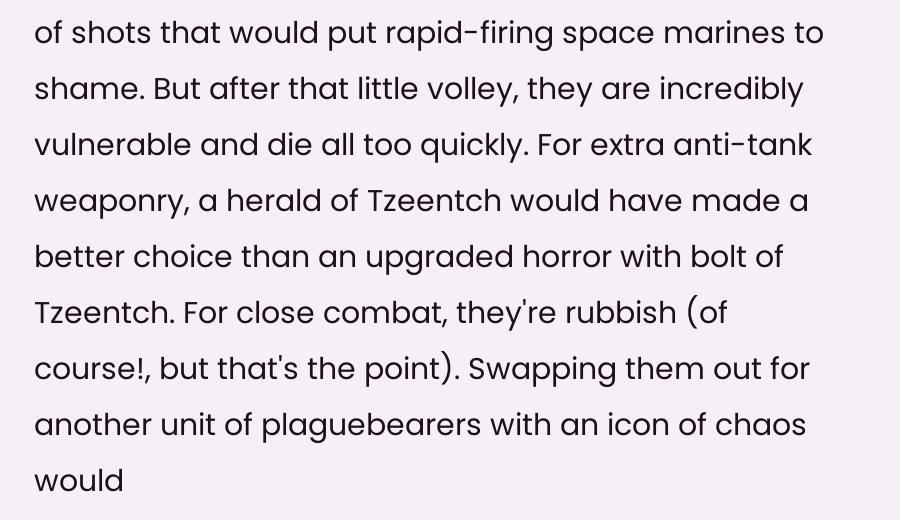of shots that would put rapid-firing space marines to shame. But after that little volley, they are incredibly vulnerable and die all too quickly. For extra anti-tank weaponry, a herald of Tzeentch would have made a better choice than an upgraded horror with bolt of Tzeentch. For close combat, they're rubbish (of course!, but that's the point). Swapping them out for another unit of plaguebearers with an icon of chaos would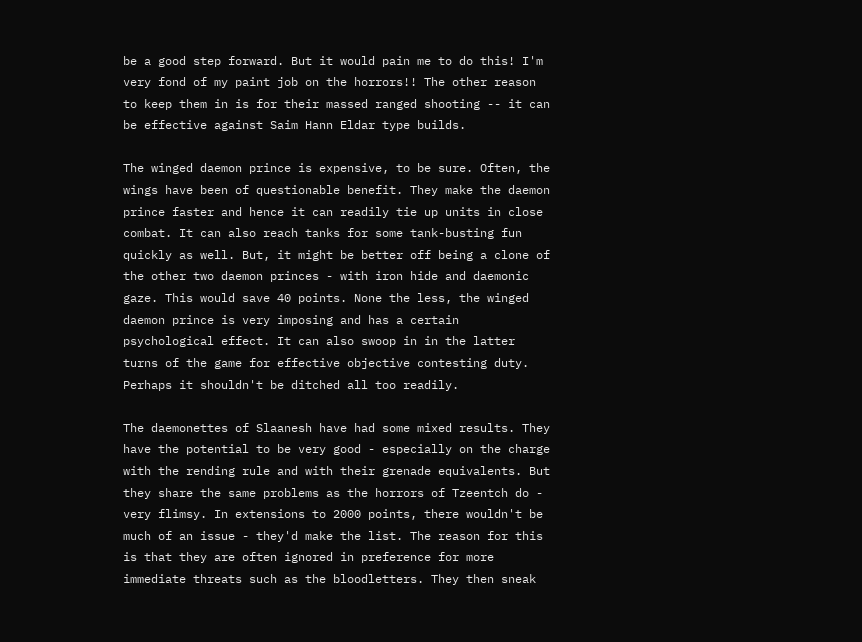be a good step forward. But it would pain me to do this! I'm very fond of my paint job on the horrors!! The other reason to keep them in is for their massed ranged shooting -- it can be effective against Saim Hann Eldar type builds.

The winged daemon prince is expensive, to be sure. Often, the wings have been of questionable benefit. They make the daemon prince faster and hence it can readily tie up units in close combat. It can also reach tanks for some tank-busting fun quickly as well. But, it might be better off being a clone of the other two daemon princes - with iron hide and daemonic gaze. This would save 40 points. None the less, the winged daemon prince is very imposing and has a certain psychological effect. It can also swoop in in the latter turns of the game for effective objective contesting duty. Perhaps it shouldn't be ditched all too readily.

The daemonettes of Slaanesh have had some mixed results. They have the potential to be very good - especially on the charge with the rending rule and with their grenade equivalents. But they share the same problems as the horrors of Tzeentch do - very flimsy. In extensions to 2000 points, there wouldn't be much of an issue - they'd make the list. The reason for this is that they are often ignored in preference for more immediate threats such as the bloodletters. They then sneak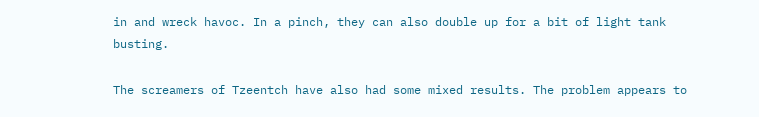in and wreck havoc. In a pinch, they can also double up for a bit of light tank busting.

The screamers of Tzeentch have also had some mixed results. The problem appears to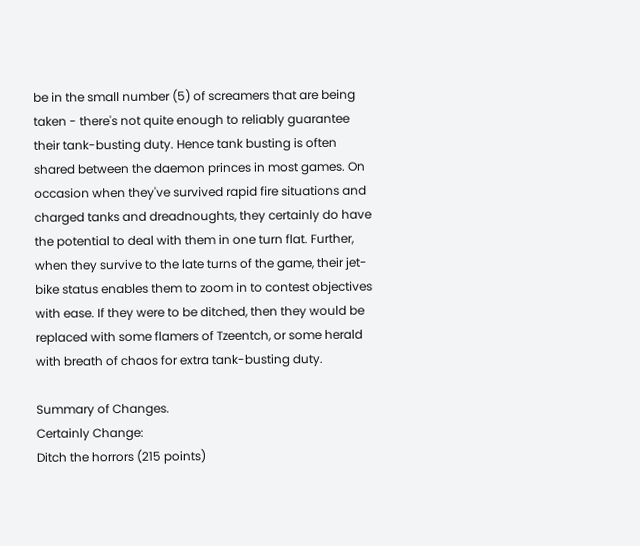be in the small number (5) of screamers that are being taken - there's not quite enough to reliably guarantee their tank-busting duty. Hence tank busting is often shared between the daemon princes in most games. On occasion when they've survived rapid fire situations and charged tanks and dreadnoughts, they certainly do have the potential to deal with them in one turn flat. Further, when they survive to the late turns of the game, their jet-bike status enables them to zoom in to contest objectives with ease. If they were to be ditched, then they would be replaced with some flamers of Tzeentch, or some herald with breath of chaos for extra tank-busting duty.

Summary of Changes.
Certainly Change:
Ditch the horrors (215 points)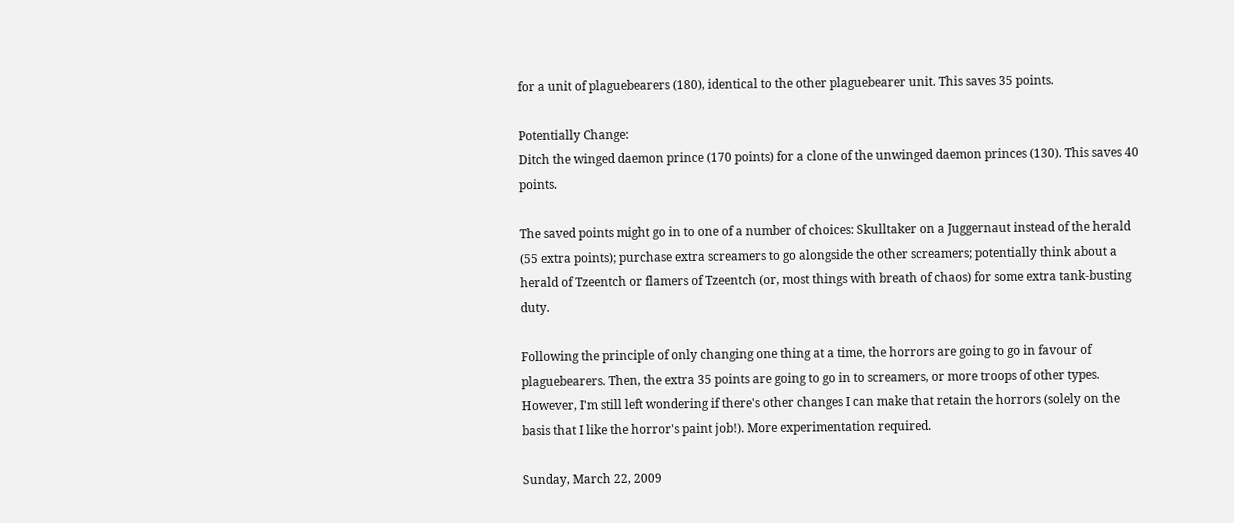for a unit of plaguebearers (180), identical to the other plaguebearer unit. This saves 35 points.

Potentially Change:
Ditch the winged daemon prince (170 points) for a clone of the unwinged daemon princes (130). This saves 40 points.

The saved points might go in to one of a number of choices: Skulltaker on a Juggernaut instead of the herald (55 extra points); purchase extra screamers to go alongside the other screamers; potentially think about a herald of Tzeentch or flamers of Tzeentch (or, most things with breath of chaos) for some extra tank-busting duty.

Following the principle of only changing one thing at a time, the horrors are going to go in favour of plaguebearers. Then, the extra 35 points are going to go in to screamers, or more troops of other types. However, I'm still left wondering if there's other changes I can make that retain the horrors (solely on the basis that I like the horror's paint job!). More experimentation required.

Sunday, March 22, 2009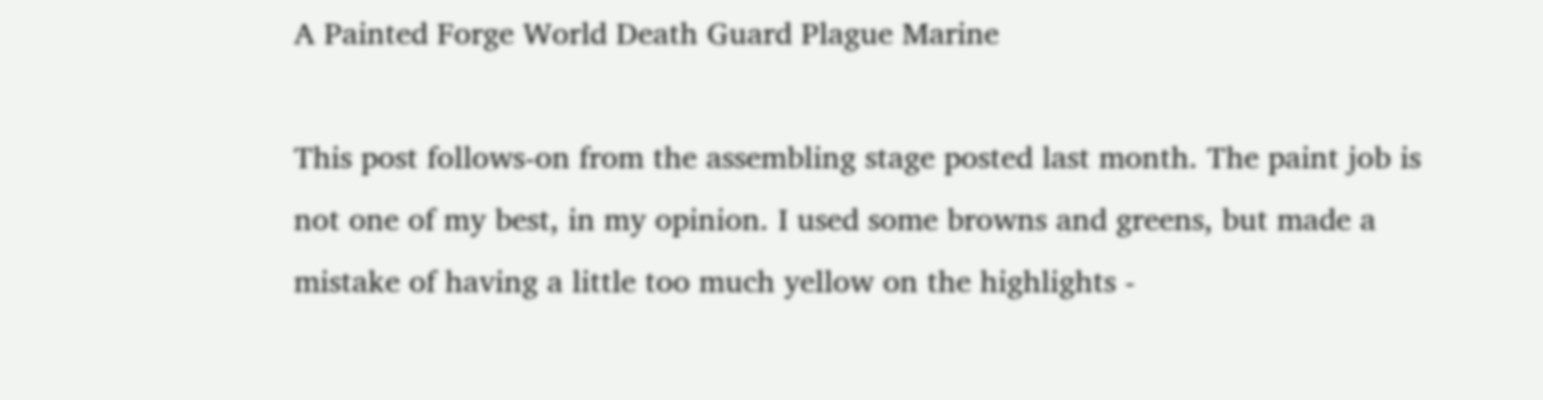A Painted Forge World Death Guard Plague Marine

This post follows-on from the assembling stage posted last month. The paint job is not one of my best, in my opinion. I used some browns and greens, but made a mistake of having a little too much yellow on the highlights -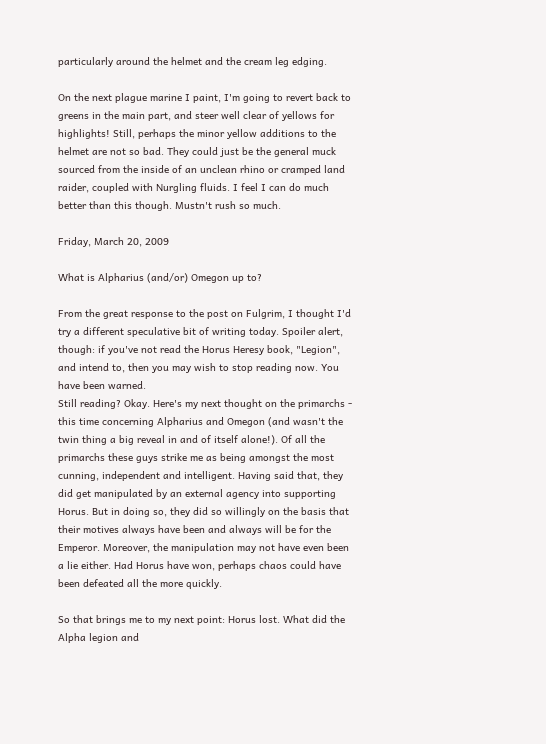particularly around the helmet and the cream leg edging.

On the next plague marine I paint, I'm going to revert back to greens in the main part, and steer well clear of yellows for highlights! Still, perhaps the minor yellow additions to the helmet are not so bad. They could just be the general muck sourced from the inside of an unclean rhino or cramped land raider, coupled with Nurgling fluids. I feel I can do much better than this though. Mustn't rush so much.

Friday, March 20, 2009

What is Alpharius (and/or) Omegon up to?

From the great response to the post on Fulgrim, I thought I'd try a different speculative bit of writing today. Spoiler alert, though: if you've not read the Horus Heresy book, "Legion", and intend to, then you may wish to stop reading now. You have been warned.
Still reading? Okay. Here's my next thought on the primarchs - this time concerning Alpharius and Omegon (and wasn't the twin thing a big reveal in and of itself alone!). Of all the primarchs these guys strike me as being amongst the most cunning, independent and intelligent. Having said that, they did get manipulated by an external agency into supporting Horus. But in doing so, they did so willingly on the basis that their motives always have been and always will be for the Emperor. Moreover, the manipulation may not have even been a lie either. Had Horus have won, perhaps chaos could have been defeated all the more quickly.

So that brings me to my next point: Horus lost. What did the Alpha legion and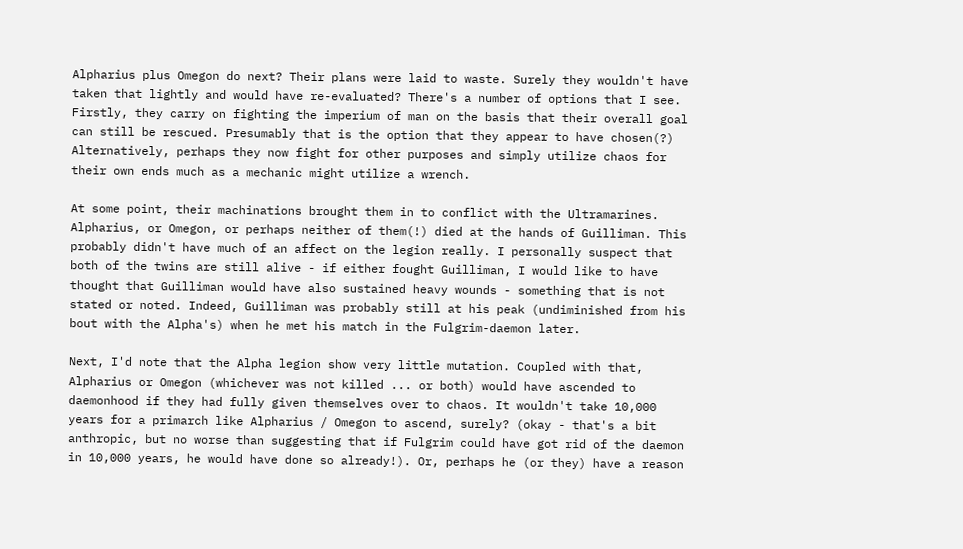Alpharius plus Omegon do next? Their plans were laid to waste. Surely they wouldn't have taken that lightly and would have re-evaluated? There's a number of options that I see. Firstly, they carry on fighting the imperium of man on the basis that their overall goal can still be rescued. Presumably that is the option that they appear to have chosen(?) Alternatively, perhaps they now fight for other purposes and simply utilize chaos for their own ends much as a mechanic might utilize a wrench.

At some point, their machinations brought them in to conflict with the Ultramarines. Alpharius, or Omegon, or perhaps neither of them(!) died at the hands of Guilliman. This probably didn't have much of an affect on the legion really. I personally suspect that both of the twins are still alive - if either fought Guilliman, I would like to have thought that Guilliman would have also sustained heavy wounds - something that is not stated or noted. Indeed, Guilliman was probably still at his peak (undiminished from his bout with the Alpha's) when he met his match in the Fulgrim-daemon later.

Next, I'd note that the Alpha legion show very little mutation. Coupled with that, Alpharius or Omegon (whichever was not killed ... or both) would have ascended to daemonhood if they had fully given themselves over to chaos. It wouldn't take 10,000 years for a primarch like Alpharius / Omegon to ascend, surely? (okay - that's a bit anthropic, but no worse than suggesting that if Fulgrim could have got rid of the daemon in 10,000 years, he would have done so already!). Or, perhaps he (or they) have a reason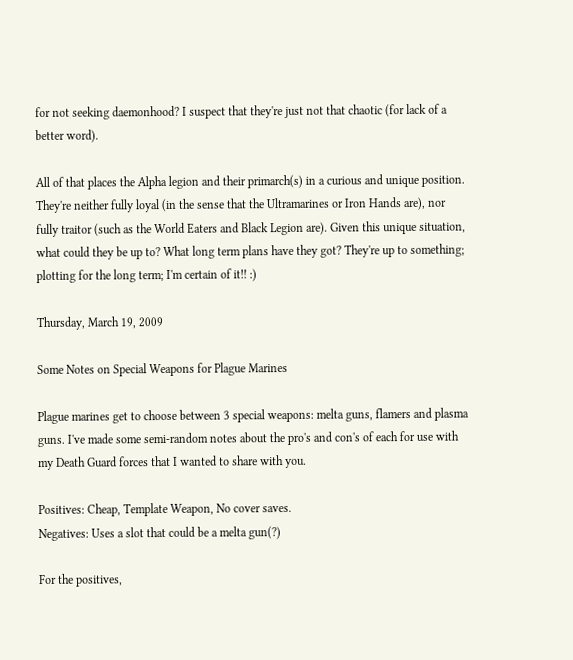for not seeking daemonhood? I suspect that they're just not that chaotic (for lack of a better word).

All of that places the Alpha legion and their primarch(s) in a curious and unique position. They're neither fully loyal (in the sense that the Ultramarines or Iron Hands are), nor fully traitor (such as the World Eaters and Black Legion are). Given this unique situation, what could they be up to? What long term plans have they got? They're up to something; plotting for the long term; I'm certain of it!! :)

Thursday, March 19, 2009

Some Notes on Special Weapons for Plague Marines

Plague marines get to choose between 3 special weapons: melta guns, flamers and plasma guns. I've made some semi-random notes about the pro's and con's of each for use with my Death Guard forces that I wanted to share with you.

Positives: Cheap, Template Weapon, No cover saves.
Negatives: Uses a slot that could be a melta gun(?)

For the positives,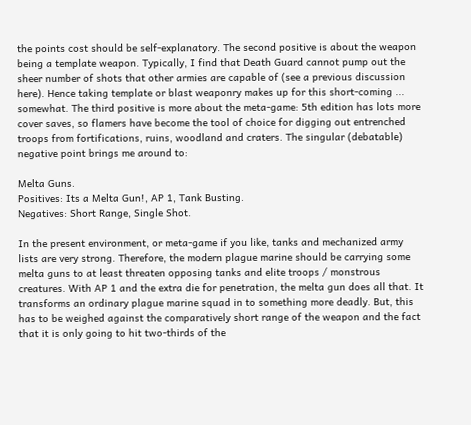the points cost should be self-explanatory. The second positive is about the weapon being a template weapon. Typically, I find that Death Guard cannot pump out the sheer number of shots that other armies are capable of (see a previous discussion here). Hence taking template or blast weaponry makes up for this short-coming ... somewhat. The third positive is more about the meta-game: 5th edition has lots more cover saves, so flamers have become the tool of choice for digging out entrenched troops from fortifications, ruins, woodland and craters. The singular (debatable) negative point brings me around to:

Melta Guns.
Positives: Its a Melta Gun!, AP 1, Tank Busting.
Negatives: Short Range, Single Shot.

In the present environment, or meta-game if you like, tanks and mechanized army lists are very strong. Therefore, the modern plague marine should be carrying some melta guns to at least threaten opposing tanks and elite troops / monstrous creatures. With AP 1 and the extra die for penetration, the melta gun does all that. It transforms an ordinary plague marine squad in to something more deadly. But, this has to be weighed against the comparatively short range of the weapon and the fact that it is only going to hit two-thirds of the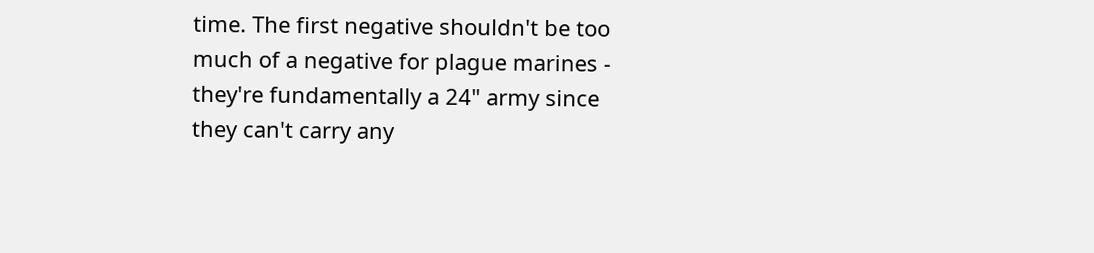time. The first negative shouldn't be too much of a negative for plague marines - they're fundamentally a 24" army since they can't carry any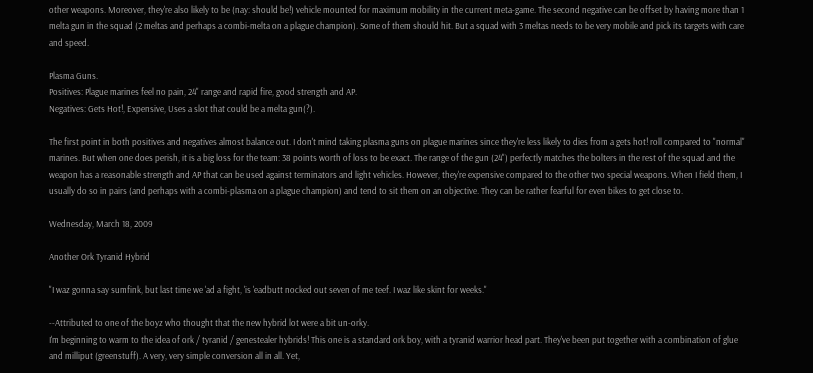other weapons. Moreover, they're also likely to be (nay: should be!) vehicle mounted for maximum mobility in the current meta-game. The second negative can be offset by having more than 1 melta gun in the squad (2 meltas and perhaps a combi-melta on a plague champion). Some of them should hit. But a squad with 3 meltas needs to be very mobile and pick its targets with care and speed.

Plasma Guns.
Positives: Plague marines feel no pain, 24" range and rapid fire, good strength and AP.
Negatives: Gets Hot!, Expensive, Uses a slot that could be a melta gun(?).

The first point in both positives and negatives almost balance out. I don't mind taking plasma guns on plague marines since they're less likely to dies from a gets hot! roll compared to "normal" marines. But when one does perish, it is a big loss for the team: 38 points worth of loss to be exact. The range of the gun (24") perfectly matches the bolters in the rest of the squad and the weapon has a reasonable strength and AP that can be used against terminators and light vehicles. However, they're expensive compared to the other two special weapons. When I field them, I usually do so in pairs (and perhaps with a combi-plasma on a plague champion) and tend to sit them on an objective. They can be rather fearful for even bikes to get close to.

Wednesday, March 18, 2009

Another Ork Tyranid Hybrid

"I waz gonna say sumfink, but last time we 'ad a fight, 'is 'eadbutt nocked out seven of me teef. I waz like skint for weeks."

--Attributed to one of the boyz who thought that the new hybrid lot were a bit un-orky.
I'm beginning to warm to the idea of ork / tyranid / genestealer hybrids! This one is a standard ork boy, with a tyranid warrior head part. They've been put together with a combination of glue and milliput (greenstuff). A very, very simple conversion all in all. Yet,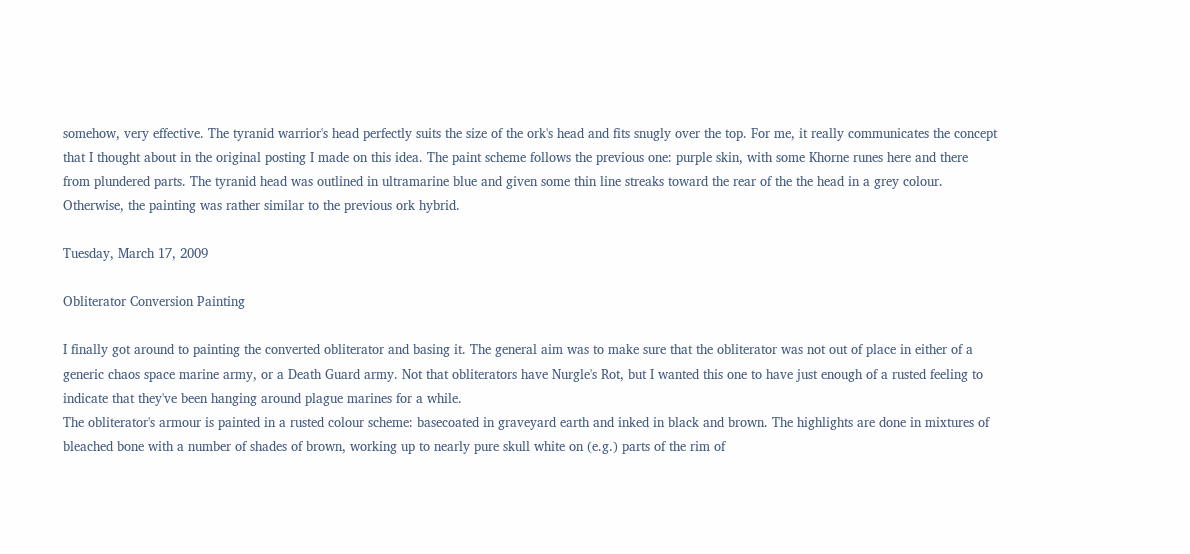somehow, very effective. The tyranid warrior's head perfectly suits the size of the ork's head and fits snugly over the top. For me, it really communicates the concept that I thought about in the original posting I made on this idea. The paint scheme follows the previous one: purple skin, with some Khorne runes here and there from plundered parts. The tyranid head was outlined in ultramarine blue and given some thin line streaks toward the rear of the the head in a grey colour. Otherwise, the painting was rather similar to the previous ork hybrid.

Tuesday, March 17, 2009

Obliterator Conversion Painting

I finally got around to painting the converted obliterator and basing it. The general aim was to make sure that the obliterator was not out of place in either of a generic chaos space marine army, or a Death Guard army. Not that obliterators have Nurgle's Rot, but I wanted this one to have just enough of a rusted feeling to indicate that they've been hanging around plague marines for a while.
The obliterator's armour is painted in a rusted colour scheme: basecoated in graveyard earth and inked in black and brown. The highlights are done in mixtures of bleached bone with a number of shades of brown, working up to nearly pure skull white on (e.g.) parts of the rim of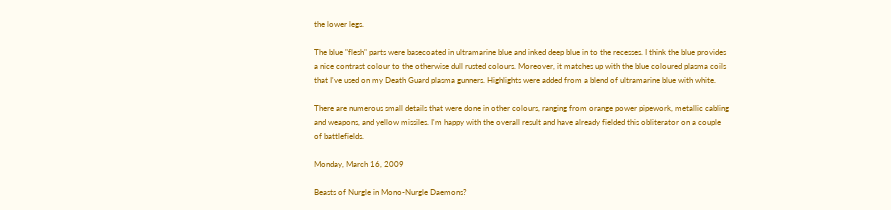the lower legs.

The blue "flesh" parts were basecoated in ultramarine blue and inked deep blue in to the recesses. I think the blue provides a nice contrast colour to the otherwise dull rusted colours. Moreover, it matches up with the blue coloured plasma coils that I've used on my Death Guard plasma gunners. Highlights were added from a blend of ultramarine blue with white.

There are numerous small details that were done in other colours, ranging from orange power pipework, metallic cabling and weapons, and yellow missiles. I'm happy with the overall result and have already fielded this obliterator on a couple of battlefields.

Monday, March 16, 2009

Beasts of Nurgle in Mono-Nurgle Daemons?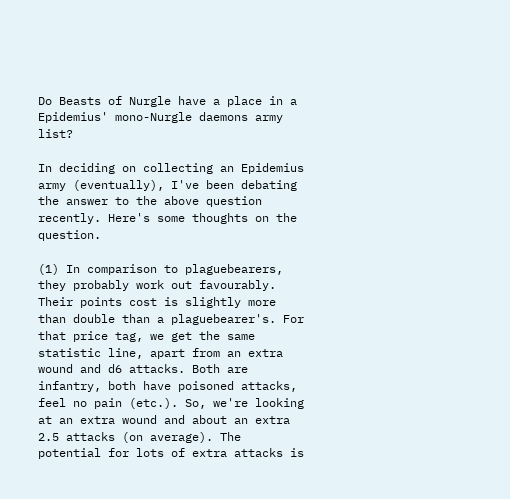Do Beasts of Nurgle have a place in a Epidemius' mono-Nurgle daemons army list?

In deciding on collecting an Epidemius army (eventually), I've been debating the answer to the above question recently. Here's some thoughts on the question.

(1) In comparison to plaguebearers, they probably work out favourably. Their points cost is slightly more than double than a plaguebearer's. For that price tag, we get the same statistic line, apart from an extra wound and d6 attacks. Both are infantry, both have poisoned attacks, feel no pain (etc.). So, we're looking at an extra wound and about an extra 2.5 attacks (on average). The potential for lots of extra attacks is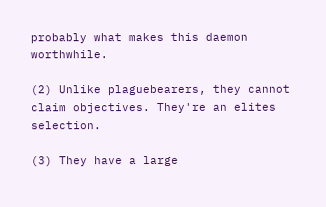probably what makes this daemon worthwhile.

(2) Unlike plaguebearers, they cannot claim objectives. They're an elites selection.

(3) They have a large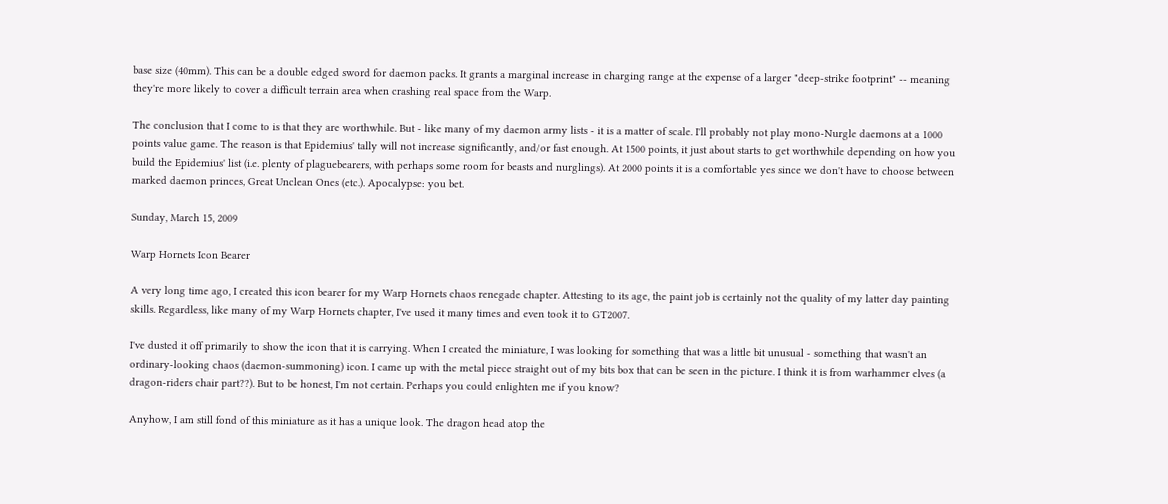base size (40mm). This can be a double edged sword for daemon packs. It grants a marginal increase in charging range at the expense of a larger "deep-strike footprint" -- meaning they're more likely to cover a difficult terrain area when crashing real space from the Warp.

The conclusion that I come to is that they are worthwhile. But - like many of my daemon army lists - it is a matter of scale. I'll probably not play mono-Nurgle daemons at a 1000 points value game. The reason is that Epidemius' tally will not increase significantly, and/or fast enough. At 1500 points, it just about starts to get worthwhile depending on how you build the Epidemius' list (i.e. plenty of plaguebearers, with perhaps some room for beasts and nurglings). At 2000 points it is a comfortable yes since we don't have to choose between marked daemon princes, Great Unclean Ones (etc.). Apocalypse: you bet.

Sunday, March 15, 2009

Warp Hornets Icon Bearer

A very long time ago, I created this icon bearer for my Warp Hornets chaos renegade chapter. Attesting to its age, the paint job is certainly not the quality of my latter day painting skills. Regardless, like many of my Warp Hornets chapter, I've used it many times and even took it to GT2007.

I've dusted it off primarily to show the icon that it is carrying. When I created the miniature, I was looking for something that was a little bit unusual - something that wasn't an ordinary-looking chaos (daemon-summoning) icon. I came up with the metal piece straight out of my bits box that can be seen in the picture. I think it is from warhammer elves (a dragon-riders chair part??). But to be honest, I'm not certain. Perhaps you could enlighten me if you know?

Anyhow, I am still fond of this miniature as it has a unique look. The dragon head atop the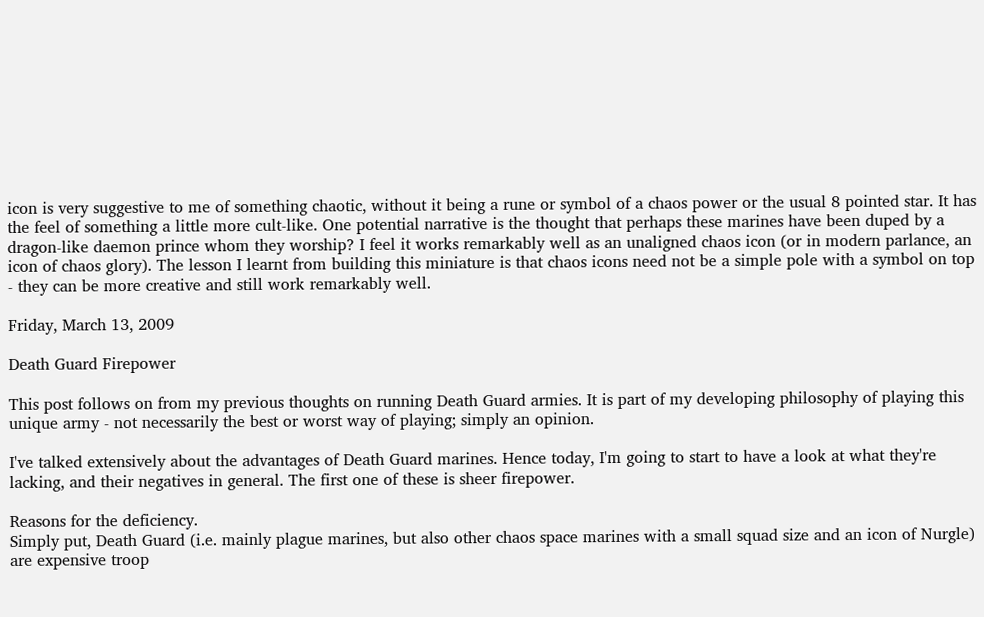icon is very suggestive to me of something chaotic, without it being a rune or symbol of a chaos power or the usual 8 pointed star. It has the feel of something a little more cult-like. One potential narrative is the thought that perhaps these marines have been duped by a dragon-like daemon prince whom they worship? I feel it works remarkably well as an unaligned chaos icon (or in modern parlance, an icon of chaos glory). The lesson I learnt from building this miniature is that chaos icons need not be a simple pole with a symbol on top - they can be more creative and still work remarkably well.

Friday, March 13, 2009

Death Guard Firepower

This post follows on from my previous thoughts on running Death Guard armies. It is part of my developing philosophy of playing this unique army - not necessarily the best or worst way of playing; simply an opinion.

I've talked extensively about the advantages of Death Guard marines. Hence today, I'm going to start to have a look at what they're lacking, and their negatives in general. The first one of these is sheer firepower.

Reasons for the deficiency.
Simply put, Death Guard (i.e. mainly plague marines, but also other chaos space marines with a small squad size and an icon of Nurgle) are expensive troop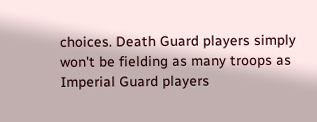choices. Death Guard players simply won't be fielding as many troops as Imperial Guard players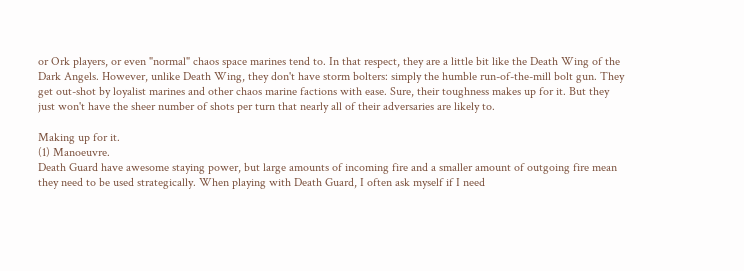or Ork players, or even "normal" chaos space marines tend to. In that respect, they are a little bit like the Death Wing of the Dark Angels. However, unlike Death Wing, they don't have storm bolters: simply the humble run-of-the-mill bolt gun. They get out-shot by loyalist marines and other chaos marine factions with ease. Sure, their toughness makes up for it. But they just won't have the sheer number of shots per turn that nearly all of their adversaries are likely to.

Making up for it.
(1) Manoeuvre.
Death Guard have awesome staying power, but large amounts of incoming fire and a smaller amount of outgoing fire mean they need to be used strategically. When playing with Death Guard, I often ask myself if I need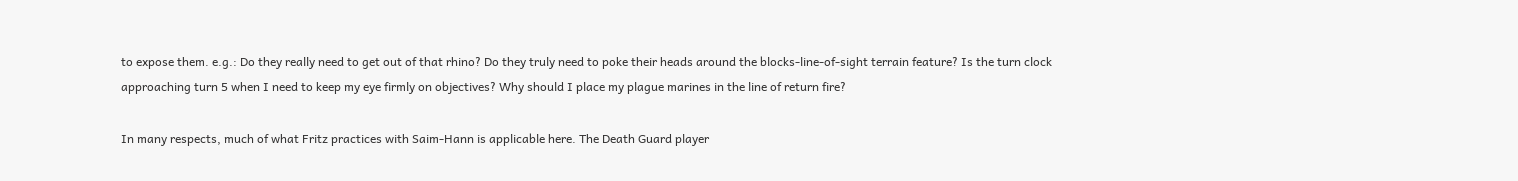to expose them. e.g.: Do they really need to get out of that rhino? Do they truly need to poke their heads around the blocks-line-of-sight terrain feature? Is the turn clock approaching turn 5 when I need to keep my eye firmly on objectives? Why should I place my plague marines in the line of return fire?

In many respects, much of what Fritz practices with Saim-Hann is applicable here. The Death Guard player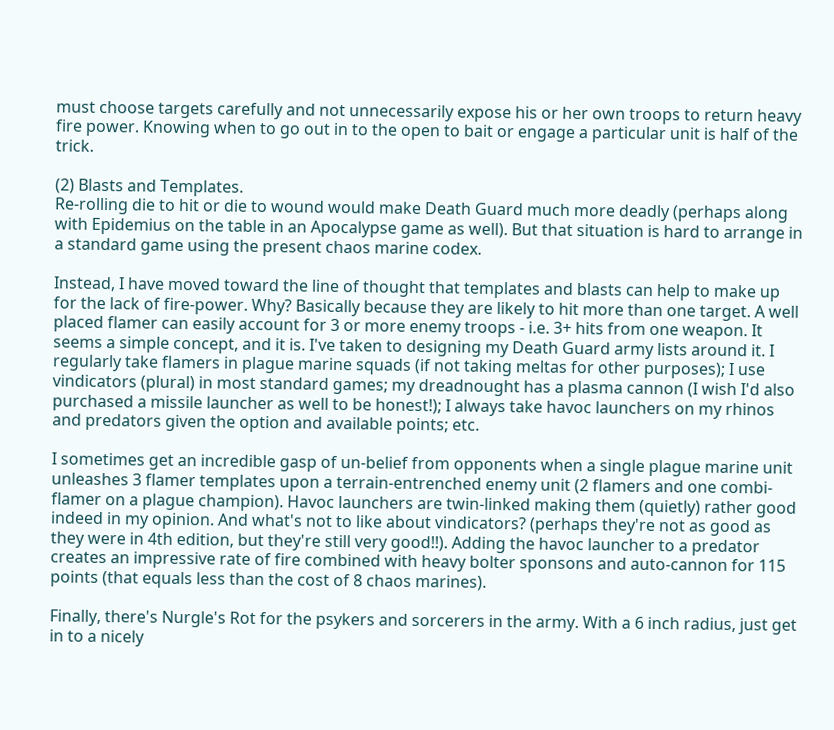must choose targets carefully and not unnecessarily expose his or her own troops to return heavy fire power. Knowing when to go out in to the open to bait or engage a particular unit is half of the trick.

(2) Blasts and Templates.
Re-rolling die to hit or die to wound would make Death Guard much more deadly (perhaps along with Epidemius on the table in an Apocalypse game as well). But that situation is hard to arrange in a standard game using the present chaos marine codex.

Instead, I have moved toward the line of thought that templates and blasts can help to make up for the lack of fire-power. Why? Basically because they are likely to hit more than one target. A well placed flamer can easily account for 3 or more enemy troops - i.e. 3+ hits from one weapon. It seems a simple concept, and it is. I've taken to designing my Death Guard army lists around it. I regularly take flamers in plague marine squads (if not taking meltas for other purposes); I use vindicators (plural) in most standard games; my dreadnought has a plasma cannon (I wish I'd also purchased a missile launcher as well to be honest!); I always take havoc launchers on my rhinos and predators given the option and available points; etc.

I sometimes get an incredible gasp of un-belief from opponents when a single plague marine unit unleashes 3 flamer templates upon a terrain-entrenched enemy unit (2 flamers and one combi-flamer on a plague champion). Havoc launchers are twin-linked making them (quietly) rather good indeed in my opinion. And what's not to like about vindicators? (perhaps they're not as good as they were in 4th edition, but they're still very good!!). Adding the havoc launcher to a predator creates an impressive rate of fire combined with heavy bolter sponsons and auto-cannon for 115 points (that equals less than the cost of 8 chaos marines).

Finally, there's Nurgle's Rot for the psykers and sorcerers in the army. With a 6 inch radius, just get in to a nicely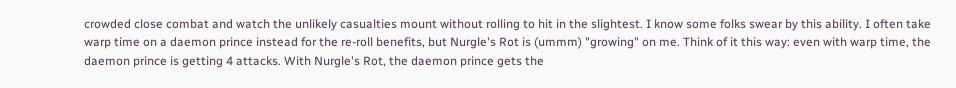crowded close combat and watch the unlikely casualties mount without rolling to hit in the slightest. I know some folks swear by this ability. I often take warp time on a daemon prince instead for the re-roll benefits, but Nurgle's Rot is (ummm) "growing" on me. Think of it this way: even with warp time, the daemon prince is getting 4 attacks. With Nurgle's Rot, the daemon prince gets the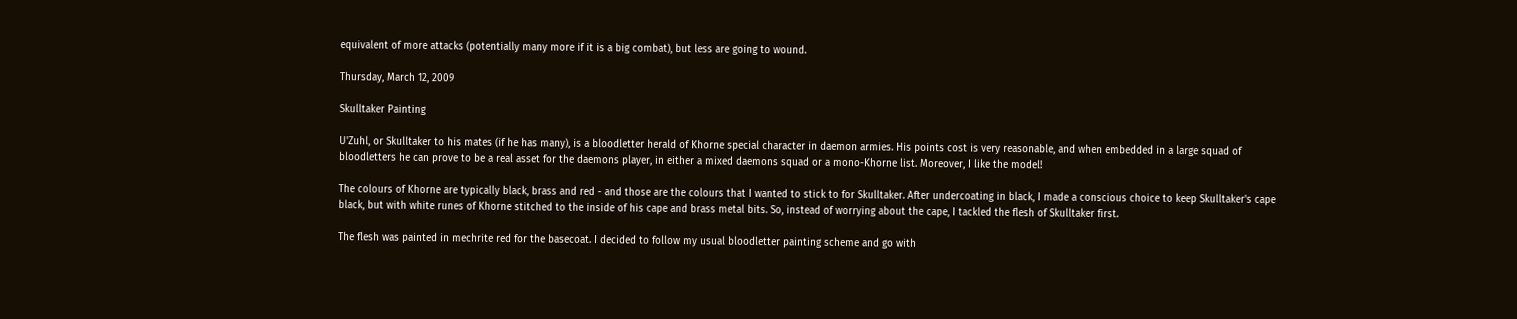equivalent of more attacks (potentially many more if it is a big combat), but less are going to wound.

Thursday, March 12, 2009

Skulltaker Painting

U'Zuhl, or Skulltaker to his mates (if he has many), is a bloodletter herald of Khorne special character in daemon armies. His points cost is very reasonable, and when embedded in a large squad of bloodletters he can prove to be a real asset for the daemons player, in either a mixed daemons squad or a mono-Khorne list. Moreover, I like the model!

The colours of Khorne are typically black, brass and red - and those are the colours that I wanted to stick to for Skulltaker. After undercoating in black, I made a conscious choice to keep Skulltaker's cape black, but with white runes of Khorne stitched to the inside of his cape and brass metal bits. So, instead of worrying about the cape, I tackled the flesh of Skulltaker first.

The flesh was painted in mechrite red for the basecoat. I decided to follow my usual bloodletter painting scheme and go with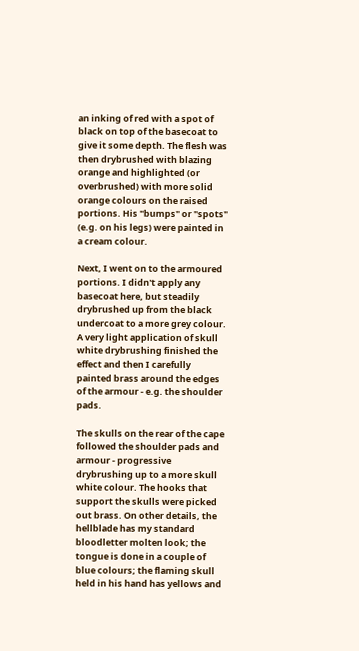an inking of red with a spot of black on top of the basecoat to give it some depth. The flesh was then drybrushed with blazing orange and highlighted (or overbrushed) with more solid orange colours on the raised portions. His "bumps" or "spots" (e.g. on his legs) were painted in a cream colour.

Next, I went on to the armoured portions. I didn't apply any basecoat here, but steadily drybrushed up from the black undercoat to a more grey colour. A very light application of skull white drybrushing finished the effect and then I carefully painted brass around the edges of the armour - e.g. the shoulder pads.

The skulls on the rear of the cape followed the shoulder pads and armour - progressive drybrushing up to a more skull white colour. The hooks that support the skulls were picked out brass. On other details, the hellblade has my standard bloodletter molten look; the tongue is done in a couple of blue colours; the flaming skull held in his hand has yellows and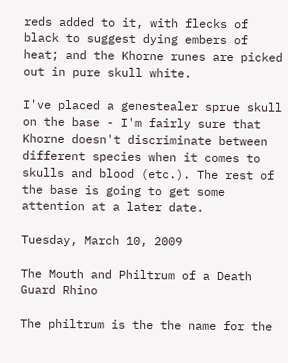reds added to it, with flecks of black to suggest dying embers of heat; and the Khorne runes are picked out in pure skull white.

I've placed a genestealer sprue skull on the base - I'm fairly sure that Khorne doesn't discriminate between different species when it comes to skulls and blood (etc.). The rest of the base is going to get some attention at a later date.

Tuesday, March 10, 2009

The Mouth and Philtrum of a Death Guard Rhino

The philtrum is the the name for the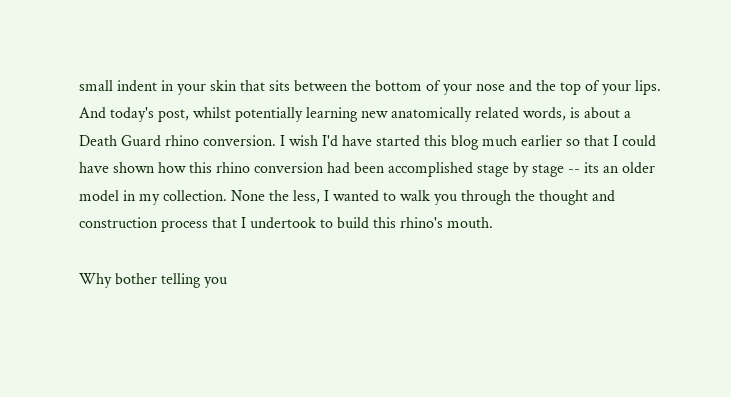small indent in your skin that sits between the bottom of your nose and the top of your lips. And today's post, whilst potentially learning new anatomically related words, is about a Death Guard rhino conversion. I wish I'd have started this blog much earlier so that I could have shown how this rhino conversion had been accomplished stage by stage -- its an older model in my collection. None the less, I wanted to walk you through the thought and construction process that I undertook to build this rhino's mouth.

Why bother telling you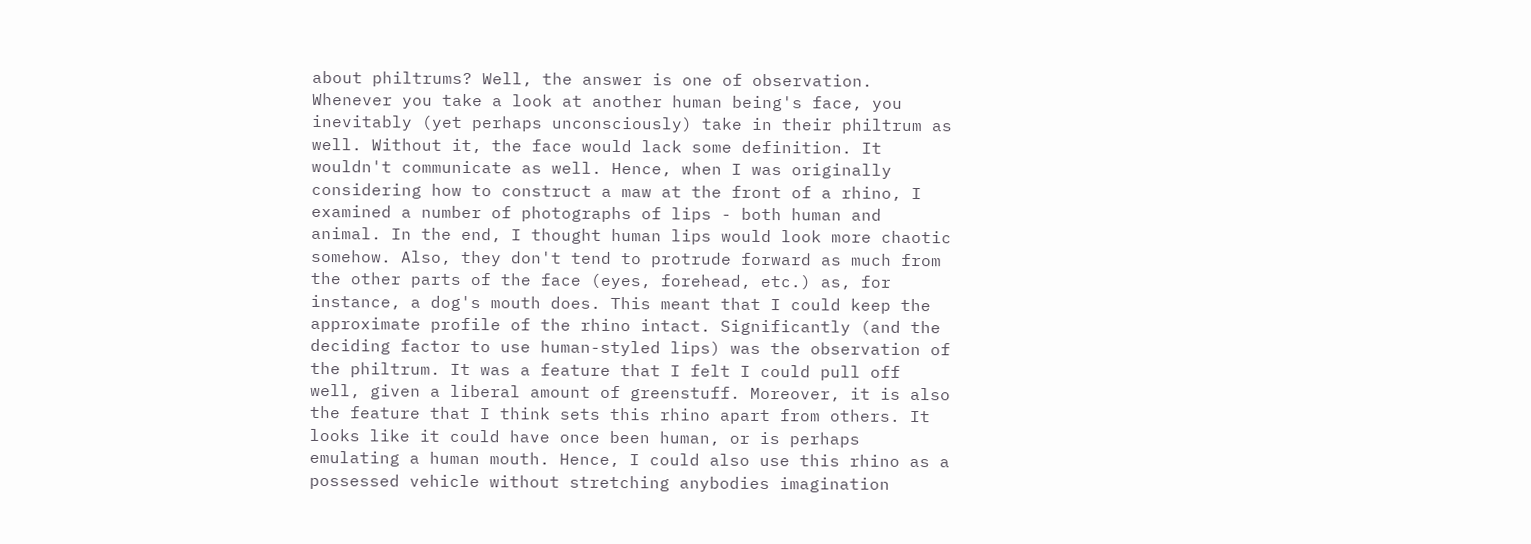about philtrums? Well, the answer is one of observation. Whenever you take a look at another human being's face, you inevitably (yet perhaps unconsciously) take in their philtrum as well. Without it, the face would lack some definition. It wouldn't communicate as well. Hence, when I was originally considering how to construct a maw at the front of a rhino, I examined a number of photographs of lips - both human and animal. In the end, I thought human lips would look more chaotic somehow. Also, they don't tend to protrude forward as much from the other parts of the face (eyes, forehead, etc.) as, for instance, a dog's mouth does. This meant that I could keep the approximate profile of the rhino intact. Significantly (and the deciding factor to use human-styled lips) was the observation of the philtrum. It was a feature that I felt I could pull off well, given a liberal amount of greenstuff. Moreover, it is also the feature that I think sets this rhino apart from others. It looks like it could have once been human, or is perhaps emulating a human mouth. Hence, I could also use this rhino as a possessed vehicle without stretching anybodies imagination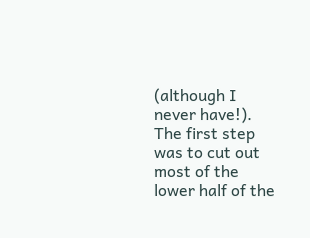(although I never have!).
The first step was to cut out most of the lower half of the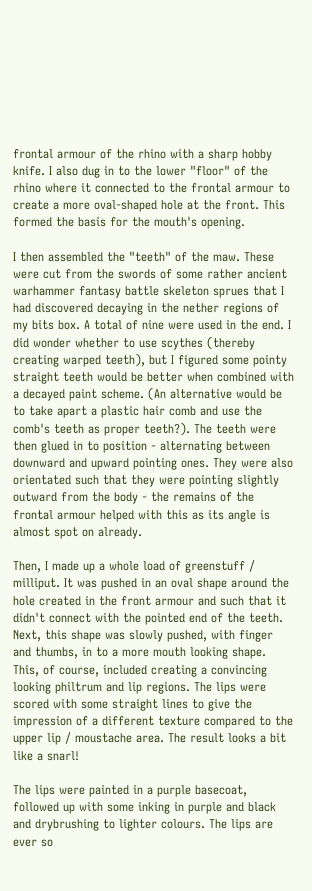frontal armour of the rhino with a sharp hobby knife. I also dug in to the lower "floor" of the rhino where it connected to the frontal armour to create a more oval-shaped hole at the front. This formed the basis for the mouth's opening.

I then assembled the "teeth" of the maw. These were cut from the swords of some rather ancient warhammer fantasy battle skeleton sprues that I had discovered decaying in the nether regions of my bits box. A total of nine were used in the end. I did wonder whether to use scythes (thereby creating warped teeth), but I figured some pointy straight teeth would be better when combined with a decayed paint scheme. (An alternative would be to take apart a plastic hair comb and use the comb's teeth as proper teeth?). The teeth were then glued in to position - alternating between downward and upward pointing ones. They were also orientated such that they were pointing slightly outward from the body - the remains of the frontal armour helped with this as its angle is almost spot on already.

Then, I made up a whole load of greenstuff / milliput. It was pushed in an oval shape around the hole created in the front armour and such that it didn't connect with the pointed end of the teeth. Next, this shape was slowly pushed, with finger and thumbs, in to a more mouth looking shape. This, of course, included creating a convincing looking philtrum and lip regions. The lips were scored with some straight lines to give the impression of a different texture compared to the upper lip / moustache area. The result looks a bit like a snarl!

The lips were painted in a purple basecoat, followed up with some inking in purple and black and drybrushing to lighter colours. The lips are ever so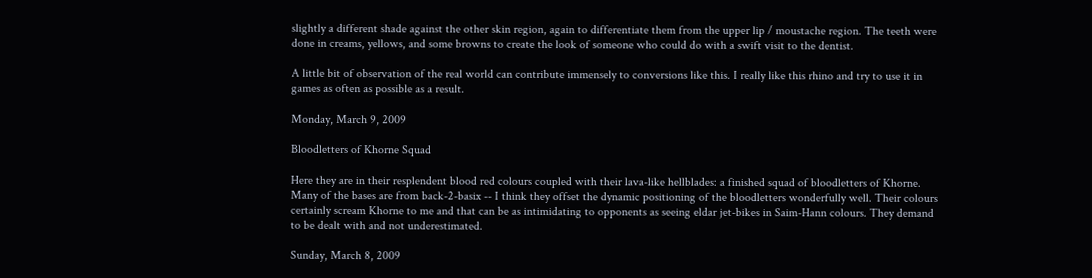slightly a different shade against the other skin region, again to differentiate them from the upper lip / moustache region. The teeth were done in creams, yellows, and some browns to create the look of someone who could do with a swift visit to the dentist.

A little bit of observation of the real world can contribute immensely to conversions like this. I really like this rhino and try to use it in games as often as possible as a result.

Monday, March 9, 2009

Bloodletters of Khorne Squad

Here they are in their resplendent blood red colours coupled with their lava-like hellblades: a finished squad of bloodletters of Khorne.
Many of the bases are from back-2-basix -- I think they offset the dynamic positioning of the bloodletters wonderfully well. Their colours certainly scream Khorne to me and that can be as intimidating to opponents as seeing eldar jet-bikes in Saim-Hann colours. They demand to be dealt with and not underestimated.

Sunday, March 8, 2009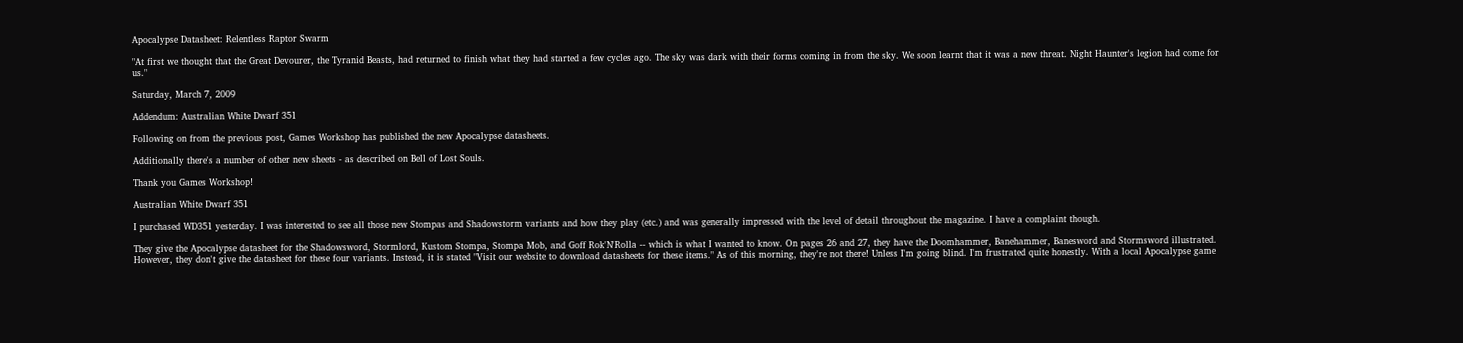Apocalypse Datasheet: Relentless Raptor Swarm

"At first we thought that the Great Devourer, the Tyranid Beasts, had returned to finish what they had started a few cycles ago. The sky was dark with their forms coming in from the sky. We soon learnt that it was a new threat. Night Haunter's legion had come for us."

Saturday, March 7, 2009

Addendum: Australian White Dwarf 351

Following on from the previous post, Games Workshop has published the new Apocalypse datasheets.

Additionally there's a number of other new sheets - as described on Bell of Lost Souls.

Thank you Games Workshop!

Australian White Dwarf 351

I purchased WD351 yesterday. I was interested to see all those new Stompas and Shadowstorm variants and how they play (etc.) and was generally impressed with the level of detail throughout the magazine. I have a complaint though.

They give the Apocalypse datasheet for the Shadowsword, Stormlord, Kustom Stompa, Stompa Mob, and Goff Rok'N'Rolla -- which is what I wanted to know. On pages 26 and 27, they have the Doomhammer, Banehammer, Banesword and Stormsword illustrated. However, they don't give the datasheet for these four variants. Instead, it is stated "Visit our website to download datasheets for these items." As of this morning, they're not there! Unless I'm going blind. I'm frustrated quite honestly. With a local Apocalypse game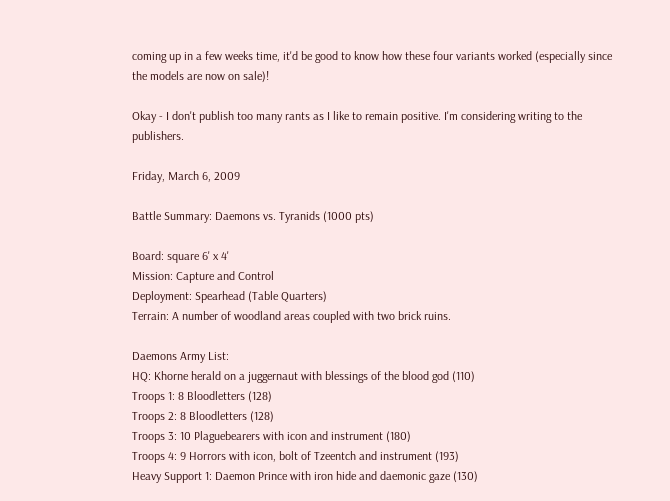coming up in a few weeks time, it'd be good to know how these four variants worked (especially since the models are now on sale)!

Okay - I don't publish too many rants as I like to remain positive. I'm considering writing to the publishers.

Friday, March 6, 2009

Battle Summary: Daemons vs. Tyranids (1000 pts)

Board: square 6' x 4'
Mission: Capture and Control
Deployment: Spearhead (Table Quarters)
Terrain: A number of woodland areas coupled with two brick ruins.

Daemons Army List:
HQ: Khorne herald on a juggernaut with blessings of the blood god (110)
Troops 1: 8 Bloodletters (128)
Troops 2: 8 Bloodletters (128)
Troops 3: 10 Plaguebearers with icon and instrument (180)
Troops 4: 9 Horrors with icon, bolt of Tzeentch and instrument (193)
Heavy Support 1: Daemon Prince with iron hide and daemonic gaze (130)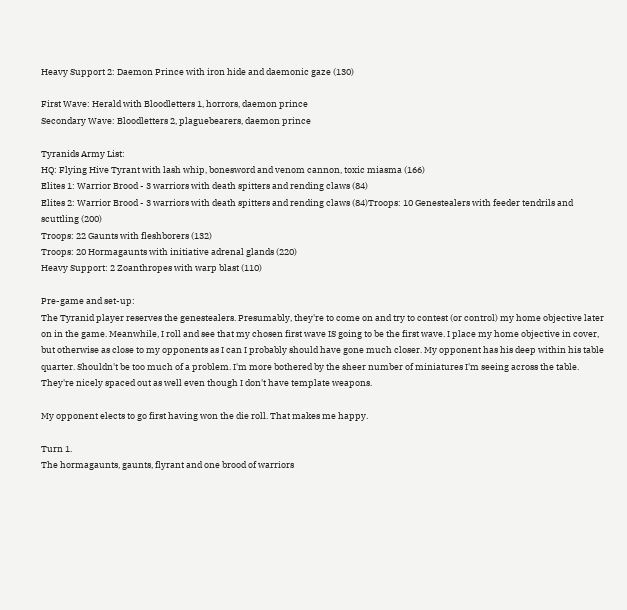Heavy Support 2: Daemon Prince with iron hide and daemonic gaze (130)

First Wave: Herald with Bloodletters 1, horrors, daemon prince
Secondary Wave: Bloodletters 2, plaguebearers, daemon prince

Tyranids Army List:
HQ: Flying Hive Tyrant with lash whip, bonesword and venom cannon, toxic miasma (166)
Elites 1: Warrior Brood - 3 warriors with death spitters and rending claws (84)
Elites 2: Warrior Brood - 3 warriors with death spitters and rending claws (84)Troops: 10 Genestealers with feeder tendrils and scuttling (200)
Troops: 22 Gaunts with fleshborers (132)
Troops: 20 Hormagaunts with initiative adrenal glands (220)
Heavy Support: 2 Zoanthropes with warp blast (110)

Pre-game and set-up:
The Tyranid player reserves the genestealers. Presumably, they're to come on and try to contest (or control) my home objective later on in the game. Meanwhile, I roll and see that my chosen first wave IS going to be the first wave. I place my home objective in cover, but otherwise as close to my opponents as I can I probably should have gone much closer. My opponent has his deep within his table quarter. Shouldn't be too much of a problem. I'm more bothered by the sheer number of miniatures I'm seeing across the table. They're nicely spaced out as well even though I don't have template weapons.

My opponent elects to go first having won the die roll. That makes me happy.

Turn 1.
The hormagaunts, gaunts, flyrant and one brood of warriors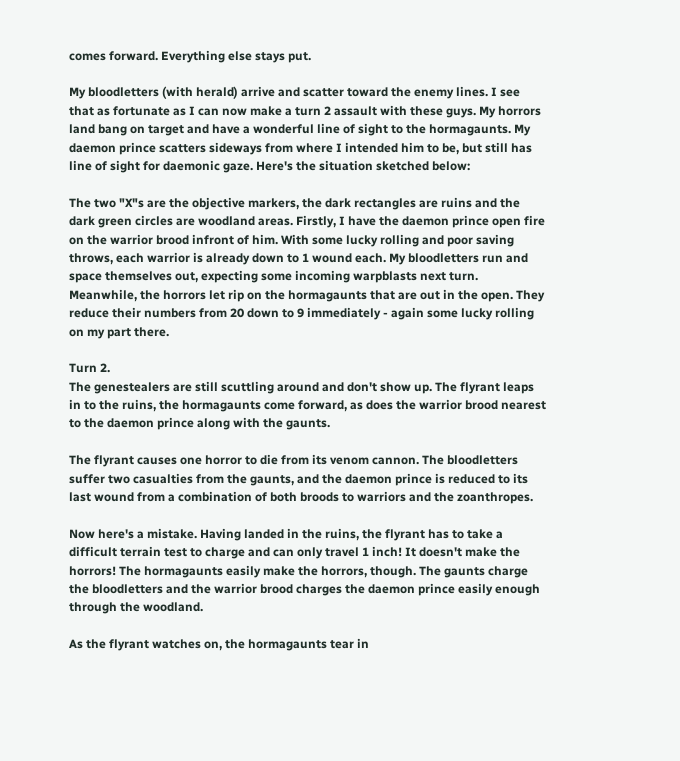comes forward. Everything else stays put.

My bloodletters (with herald) arrive and scatter toward the enemy lines. I see that as fortunate as I can now make a turn 2 assault with these guys. My horrors land bang on target and have a wonderful line of sight to the hormagaunts. My daemon prince scatters sideways from where I intended him to be, but still has line of sight for daemonic gaze. Here's the situation sketched below:

The two "X"s are the objective markers, the dark rectangles are ruins and the dark green circles are woodland areas. Firstly, I have the daemon prince open fire on the warrior brood infront of him. With some lucky rolling and poor saving throws, each warrior is already down to 1 wound each. My bloodletters run and space themselves out, expecting some incoming warpblasts next turn. Meanwhile, the horrors let rip on the hormagaunts that are out in the open. They reduce their numbers from 20 down to 9 immediately - again some lucky rolling on my part there.

Turn 2.
The genestealers are still scuttling around and don't show up. The flyrant leaps in to the ruins, the hormagaunts come forward, as does the warrior brood nearest to the daemon prince along with the gaunts.

The flyrant causes one horror to die from its venom cannon. The bloodletters suffer two casualties from the gaunts, and the daemon prince is reduced to its last wound from a combination of both broods to warriors and the zoanthropes.

Now here's a mistake. Having landed in the ruins, the flyrant has to take a difficult terrain test to charge and can only travel 1 inch! It doesn't make the horrors! The hormagaunts easily make the horrors, though. The gaunts charge the bloodletters and the warrior brood charges the daemon prince easily enough through the woodland.

As the flyrant watches on, the hormagaunts tear in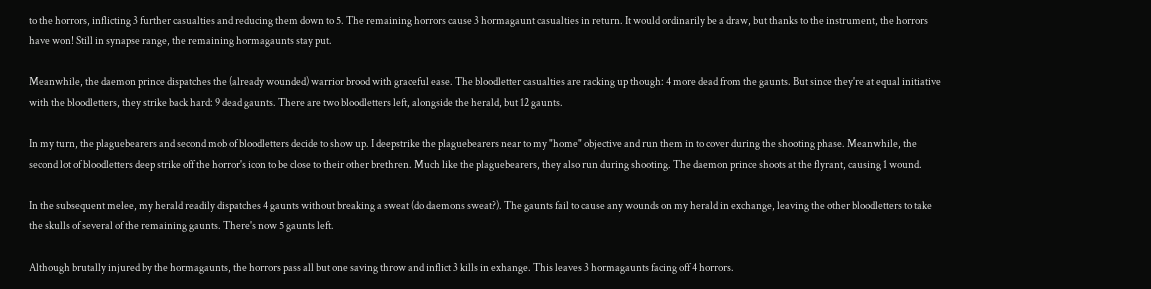to the horrors, inflicting 3 further casualties and reducing them down to 5. The remaining horrors cause 3 hormagaunt casualties in return. It would ordinarily be a draw, but thanks to the instrument, the horrors have won! Still in synapse range, the remaining hormagaunts stay put.

Meanwhile, the daemon prince dispatches the (already wounded) warrior brood with graceful ease. The bloodletter casualties are racking up though: 4 more dead from the gaunts. But since they're at equal initiative with the bloodletters, they strike back hard: 9 dead gaunts. There are two bloodletters left, alongside the herald, but 12 gaunts.

In my turn, the plaguebearers and second mob of bloodletters decide to show up. I deepstrike the plaguebearers near to my "home" objective and run them in to cover during the shooting phase. Meanwhile, the second lot of bloodletters deep strike off the horror's icon to be close to their other brethren. Much like the plaguebearers, they also run during shooting. The daemon prince shoots at the flyrant, causing 1 wound.

In the subsequent melee, my herald readily dispatches 4 gaunts without breaking a sweat (do daemons sweat?). The gaunts fail to cause any wounds on my herald in exchange, leaving the other bloodletters to take the skulls of several of the remaining gaunts. There's now 5 gaunts left.

Although brutally injured by the hormagaunts, the horrors pass all but one saving throw and inflict 3 kills in exhange. This leaves 3 hormagaunts facing off 4 horrors.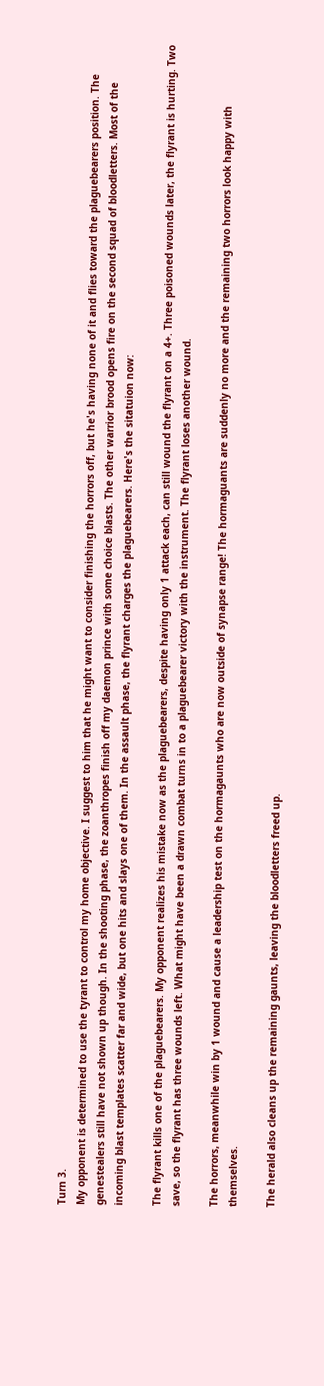Turn 3.
My opponent is determined to use the tyrant to control my home objective. I suggest to him that he might want to consider finishing the horrors off, but he's having none of it and flies toward the plaguebearers position. The genestealers still have not shown up though. In the shooting phase, the zoanthropes finish off my daemon prince with some choice blasts. The other warrior brood opens fire on the second squad of bloodletters. Most of the incoming blast templates scatter far and wide, but one hits and slays one of them. In the assault phase, the flyrant charges the plaguebearers. Here's the sitatuion now:

The flyrant kills one of the plaguebearers. My opponent realizes his mistake now as the plaguebearers, despite having only 1 attack each, can still wound the flyrant on a 4+. Three poisoned wounds later, the flyrant is hurting. Two save, so the flyrant has three wounds left. What might have been a drawn combat turns in to a plaguebearer victory with the instrument. The flyrant loses another wound.

The horrors, meanwhile win by 1 wound and cause a leadership test on the hormagaunts who are now outside of synapse range! The hormaguants are suddenly no more and the remaining two horrors look happy with themselves.

The herald also cleans up the remaining gaunts, leaving the bloodletters freed up.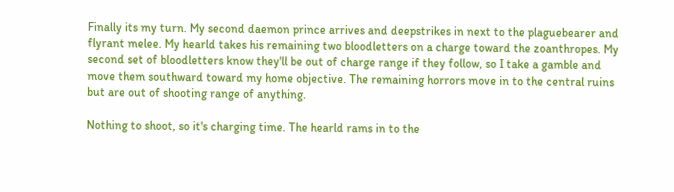Finally its my turn. My second daemon prince arrives and deepstrikes in next to the plaguebearer and flyrant melee. My hearld takes his remaining two bloodletters on a charge toward the zoanthropes. My second set of bloodletters know they'll be out of charge range if they follow, so I take a gamble and move them southward toward my home objective. The remaining horrors move in to the central ruins but are out of shooting range of anything.

Nothing to shoot, so it's charging time. The hearld rams in to the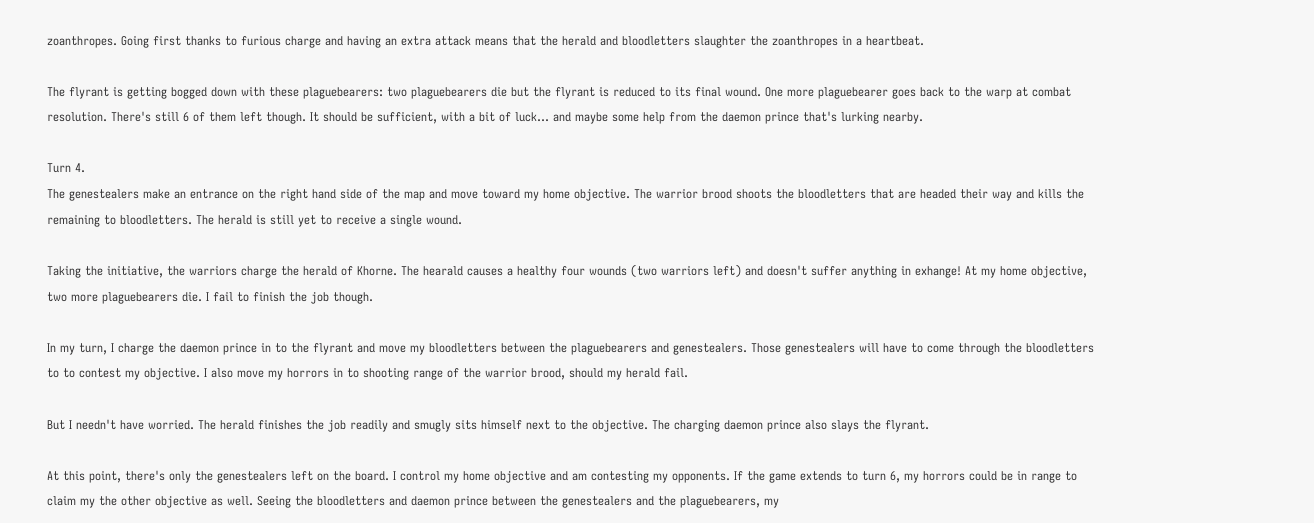zoanthropes. Going first thanks to furious charge and having an extra attack means that the herald and bloodletters slaughter the zoanthropes in a heartbeat.

The flyrant is getting bogged down with these plaguebearers: two plaguebearers die but the flyrant is reduced to its final wound. One more plaguebearer goes back to the warp at combat resolution. There's still 6 of them left though. It should be sufficient, with a bit of luck... and maybe some help from the daemon prince that's lurking nearby.

Turn 4.
The genestealers make an entrance on the right hand side of the map and move toward my home objective. The warrior brood shoots the bloodletters that are headed their way and kills the remaining to bloodletters. The herald is still yet to receive a single wound.

Taking the initiative, the warriors charge the herald of Khorne. The hearald causes a healthy four wounds (two warriors left) and doesn't suffer anything in exhange! At my home objective, two more plaguebearers die. I fail to finish the job though.

In my turn, I charge the daemon prince in to the flyrant and move my bloodletters between the plaguebearers and genestealers. Those genestealers will have to come through the bloodletters to to contest my objective. I also move my horrors in to shooting range of the warrior brood, should my herald fail.

But I needn't have worried. The herald finishes the job readily and smugly sits himself next to the objective. The charging daemon prince also slays the flyrant.

At this point, there's only the genestealers left on the board. I control my home objective and am contesting my opponents. If the game extends to turn 6, my horrors could be in range to claim my the other objective as well. Seeing the bloodletters and daemon prince between the genestealers and the plaguebearers, my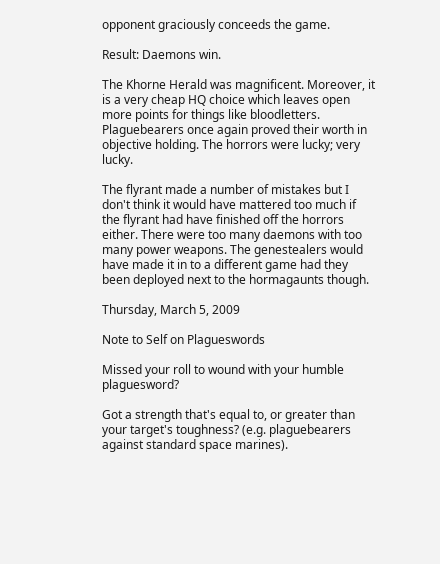opponent graciously conceeds the game.

Result: Daemons win.

The Khorne Herald was magnificent. Moreover, it is a very cheap HQ choice which leaves open more points for things like bloodletters. Plaguebearers once again proved their worth in objective holding. The horrors were lucky; very lucky.

The flyrant made a number of mistakes but I don't think it would have mattered too much if the flyrant had have finished off the horrors either. There were too many daemons with too many power weapons. The genestealers would have made it in to a different game had they been deployed next to the hormagaunts though.

Thursday, March 5, 2009

Note to Self on Plagueswords

Missed your roll to wound with your humble plaguesword?

Got a strength that's equal to, or greater than your target's toughness? (e.g. plaguebearers against standard space marines).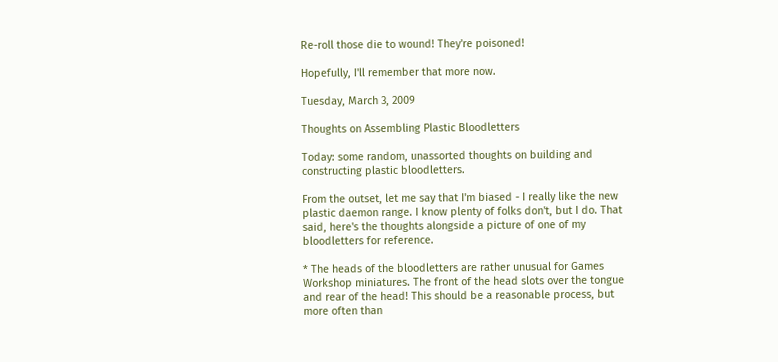Re-roll those die to wound! They're poisoned!

Hopefully, I'll remember that more now.

Tuesday, March 3, 2009

Thoughts on Assembling Plastic Bloodletters

Today: some random, unassorted thoughts on building and constructing plastic bloodletters.

From the outset, let me say that I'm biased - I really like the new plastic daemon range. I know plenty of folks don't, but I do. That said, here's the thoughts alongside a picture of one of my bloodletters for reference.

* The heads of the bloodletters are rather unusual for Games Workshop miniatures. The front of the head slots over the tongue and rear of the head! This should be a reasonable process, but more often than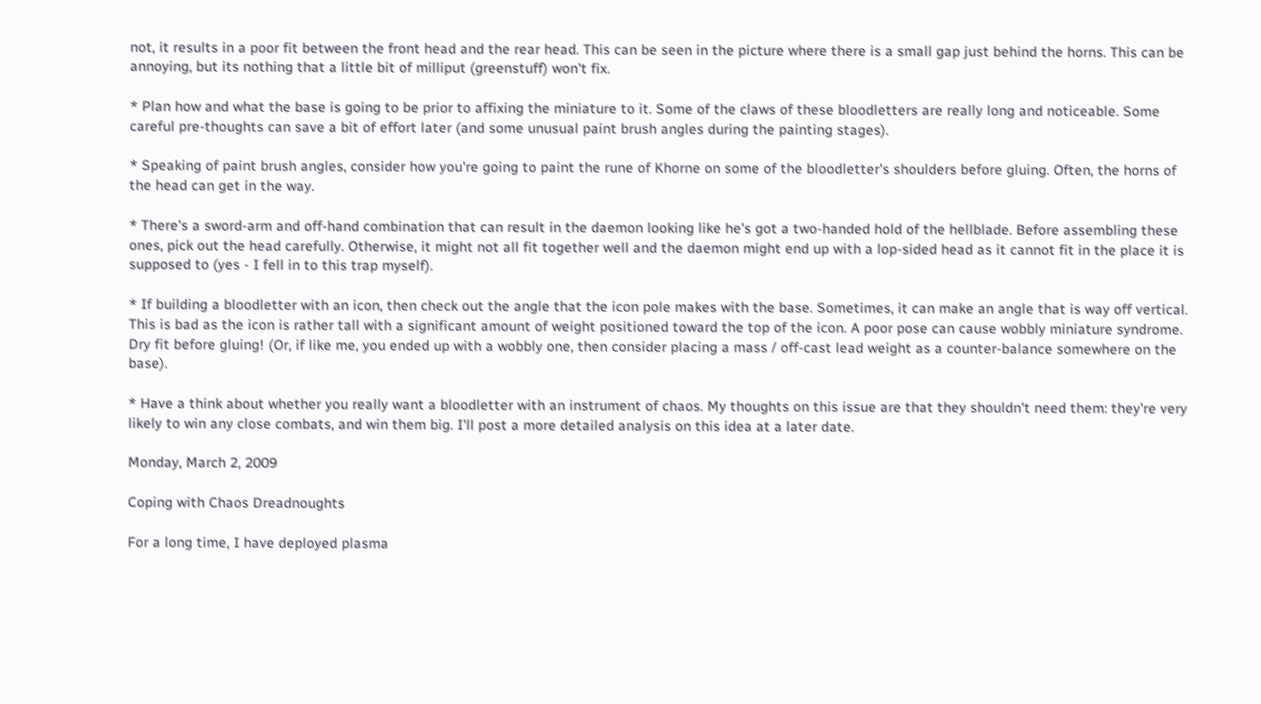not, it results in a poor fit between the front head and the rear head. This can be seen in the picture where there is a small gap just behind the horns. This can be annoying, but its nothing that a little bit of milliput (greenstuff) won't fix.

* Plan how and what the base is going to be prior to affixing the miniature to it. Some of the claws of these bloodletters are really long and noticeable. Some careful pre-thoughts can save a bit of effort later (and some unusual paint brush angles during the painting stages).

* Speaking of paint brush angles, consider how you're going to paint the rune of Khorne on some of the bloodletter's shoulders before gluing. Often, the horns of the head can get in the way.

* There's a sword-arm and off-hand combination that can result in the daemon looking like he's got a two-handed hold of the hellblade. Before assembling these ones, pick out the head carefully. Otherwise, it might not all fit together well and the daemon might end up with a lop-sided head as it cannot fit in the place it is supposed to (yes - I fell in to this trap myself).

* If building a bloodletter with an icon, then check out the angle that the icon pole makes with the base. Sometimes, it can make an angle that is way off vertical. This is bad as the icon is rather tall with a significant amount of weight positioned toward the top of the icon. A poor pose can cause wobbly miniature syndrome. Dry fit before gluing! (Or, if like me, you ended up with a wobbly one, then consider placing a mass / off-cast lead weight as a counter-balance somewhere on the base).

* Have a think about whether you really want a bloodletter with an instrument of chaos. My thoughts on this issue are that they shouldn't need them: they're very likely to win any close combats, and win them big. I'll post a more detailed analysis on this idea at a later date.

Monday, March 2, 2009

Coping with Chaos Dreadnoughts

For a long time, I have deployed plasma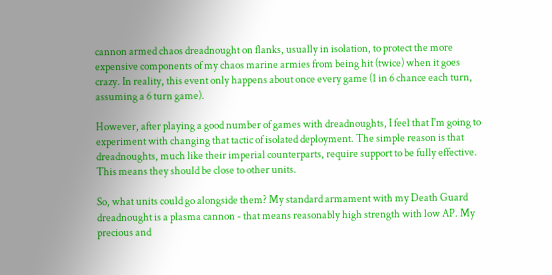cannon armed chaos dreadnought on flanks, usually in isolation, to protect the more expensive components of my chaos marine armies from being hit (twice) when it goes crazy. In reality, this event only happens about once every game (1 in 6 chance each turn, assuming a 6 turn game).

However, after playing a good number of games with dreadnoughts, I feel that I'm going to experiment with changing that tactic of isolated deployment. The simple reason is that dreadnoughts, much like their imperial counterparts, require support to be fully effective. This means they should be close to other units.

So, what units could go alongside them? My standard armament with my Death Guard dreadnought is a plasma cannon - that means reasonably high strength with low AP. My precious and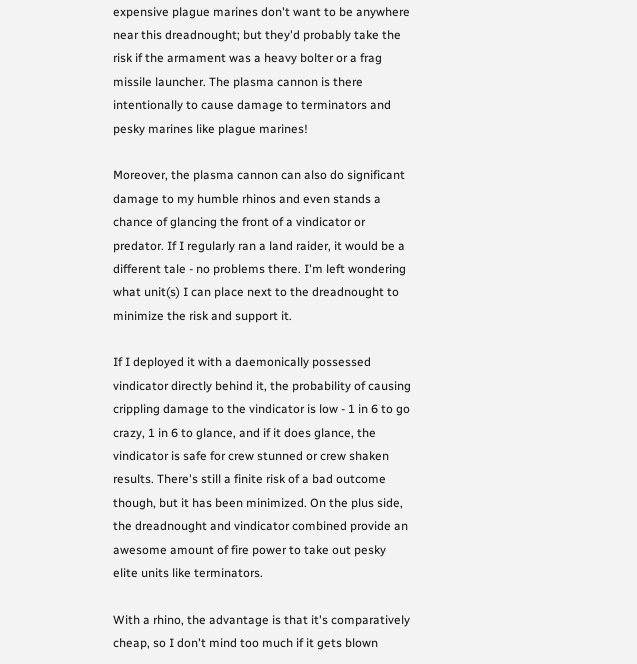expensive plague marines don't want to be anywhere near this dreadnought; but they'd probably take the risk if the armament was a heavy bolter or a frag missile launcher. The plasma cannon is there intentionally to cause damage to terminators and pesky marines like plague marines!

Moreover, the plasma cannon can also do significant damage to my humble rhinos and even stands a chance of glancing the front of a vindicator or predator. If I regularly ran a land raider, it would be a different tale - no problems there. I'm left wondering what unit(s) I can place next to the dreadnought to minimize the risk and support it.

If I deployed it with a daemonically possessed vindicator directly behind it, the probability of causing crippling damage to the vindicator is low - 1 in 6 to go crazy, 1 in 6 to glance, and if it does glance, the vindicator is safe for crew stunned or crew shaken results. There's still a finite risk of a bad outcome though, but it has been minimized. On the plus side, the dreadnought and vindicator combined provide an awesome amount of fire power to take out pesky elite units like terminators.

With a rhino, the advantage is that it's comparatively cheap, so I don't mind too much if it gets blown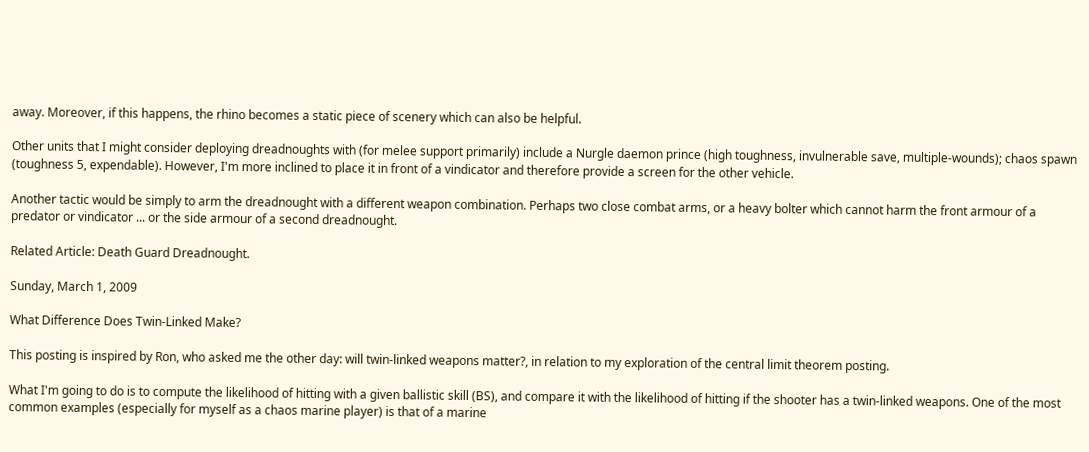away. Moreover, if this happens, the rhino becomes a static piece of scenery which can also be helpful.

Other units that I might consider deploying dreadnoughts with (for melee support primarily) include a Nurgle daemon prince (high toughness, invulnerable save, multiple-wounds); chaos spawn (toughness 5, expendable). However, I'm more inclined to place it in front of a vindicator and therefore provide a screen for the other vehicle.

Another tactic would be simply to arm the dreadnought with a different weapon combination. Perhaps two close combat arms, or a heavy bolter which cannot harm the front armour of a predator or vindicator ... or the side armour of a second dreadnought.

Related Article: Death Guard Dreadnought.

Sunday, March 1, 2009

What Difference Does Twin-Linked Make?

This posting is inspired by Ron, who asked me the other day: will twin-linked weapons matter?, in relation to my exploration of the central limit theorem posting.

What I'm going to do is to compute the likelihood of hitting with a given ballistic skill (BS), and compare it with the likelihood of hitting if the shooter has a twin-linked weapons. One of the most common examples (especially for myself as a chaos marine player) is that of a marine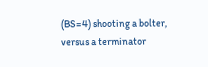(BS=4) shooting a bolter, versus a terminator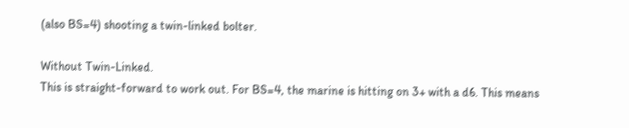(also BS=4) shooting a twin-linked bolter.

Without Twin-Linked.
This is straight-forward to work out. For BS=4, the marine is hitting on 3+ with a d6. This means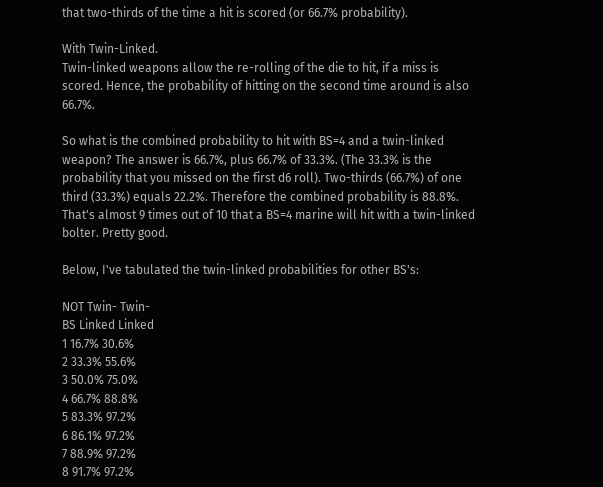that two-thirds of the time a hit is scored (or 66.7% probability).

With Twin-Linked.
Twin-linked weapons allow the re-rolling of the die to hit, if a miss is scored. Hence, the probability of hitting on the second time around is also 66.7%.

So what is the combined probability to hit with BS=4 and a twin-linked weapon? The answer is 66.7%, plus 66.7% of 33.3%. (The 33.3% is the probability that you missed on the first d6 roll). Two-thirds (66.7%) of one third (33.3%) equals 22.2%. Therefore the combined probability is 88.8%. That's almost 9 times out of 10 that a BS=4 marine will hit with a twin-linked bolter. Pretty good.

Below, I've tabulated the twin-linked probabilities for other BS's:

NOT Twin- Twin-
BS Linked Linked
1 16.7% 30.6%
2 33.3% 55.6%
3 50.0% 75.0%
4 66.7% 88.8%
5 83.3% 97.2%
6 86.1% 97.2%
7 88.9% 97.2%
8 91.7% 97.2%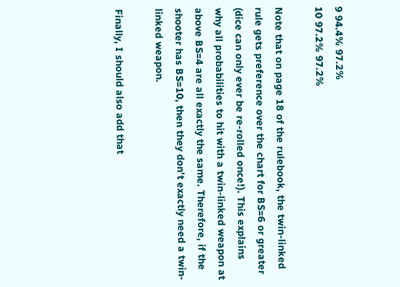9 94.4% 97.2%
10 97.2% 97.2%

Note that on page 18 of the rulebook, the twin-linked rule gets preference over the chart for BS=6 or greater (dice can only ever be re-rolled once!). This explains why all probabilities to hit with a twin-linked weapon at above BS=4 are all exactly the same. Therefore, if the shooter has BS=10, then they don't exactly need a twin-linked weapon.

Finally, I should also add that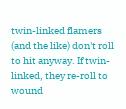twin-linked flamers (and the like) don't roll to hit anyway. If twin-linked, they re-roll to wound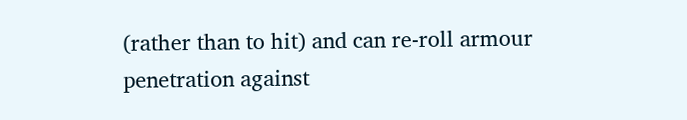(rather than to hit) and can re-roll armour penetration against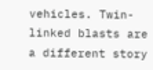vehicles. Twin-linked blasts are a different story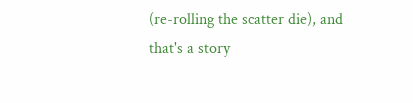(re-rolling the scatter die), and that's a story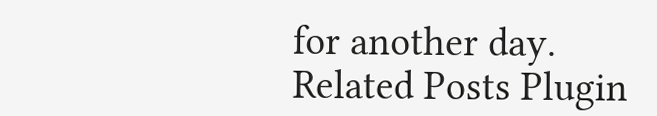for another day.
Related Posts Plugin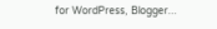for WordPress, Blogger...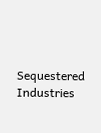Sequestered Industries